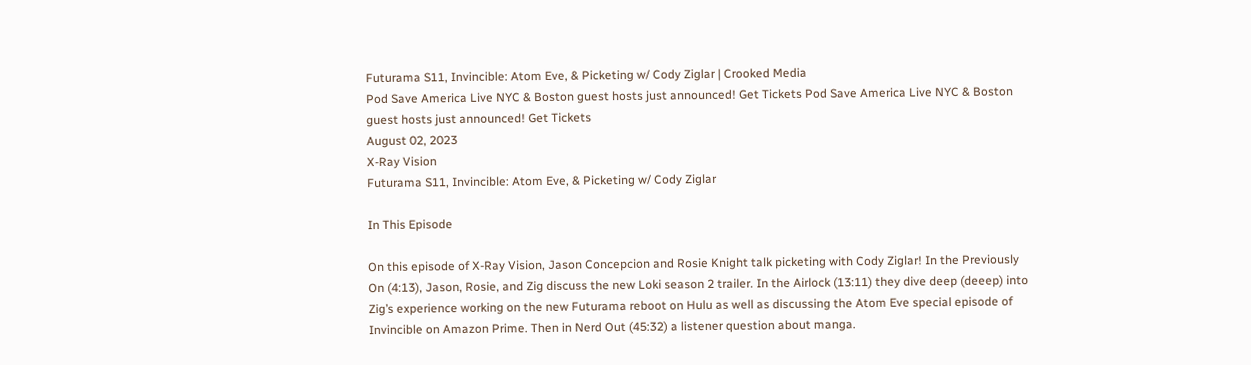Futurama S11, Invincible: Atom Eve, & Picketing w/ Cody Ziglar | Crooked Media
Pod Save America Live NYC & Boston guest hosts just announced! Get Tickets Pod Save America Live NYC & Boston guest hosts just announced! Get Tickets
August 02, 2023
X-Ray Vision
Futurama S11, Invincible: Atom Eve, & Picketing w/ Cody Ziglar

In This Episode

On this episode of X-Ray Vision, Jason Concepcion and Rosie Knight talk picketing with Cody Ziglar! In the Previously On (4:13), Jason, Rosie, and Zig discuss the new Loki season 2 trailer. In the Airlock (13:11) they dive deep (deeep) into Zig’s experience working on the new Futurama reboot on Hulu as well as discussing the Atom Eve special episode of Invincible on Amazon Prime. Then in Nerd Out (45:32) a listener question about manga.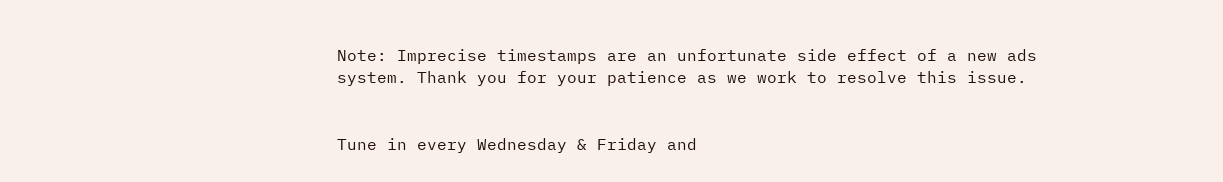Note: Imprecise timestamps are an unfortunate side effect of a new ads system. Thank you for your patience as we work to resolve this issue.


Tune in every Wednesday & Friday and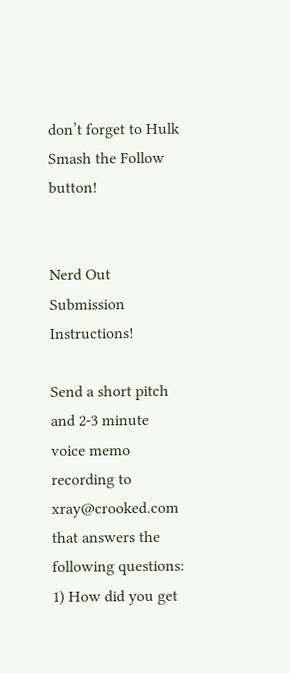don’t forget to Hulk Smash the Follow button!


Nerd Out Submission Instructions!

Send a short pitch and 2-3 minute voice memo recording to xray@crooked.com that answers the following questions: 1) How did you get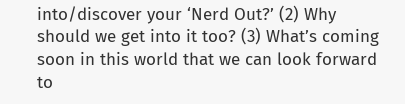into/discover your ‘Nerd Out?’ (2) Why should we get into it too? (3) What’s coming soon in this world that we can look forward to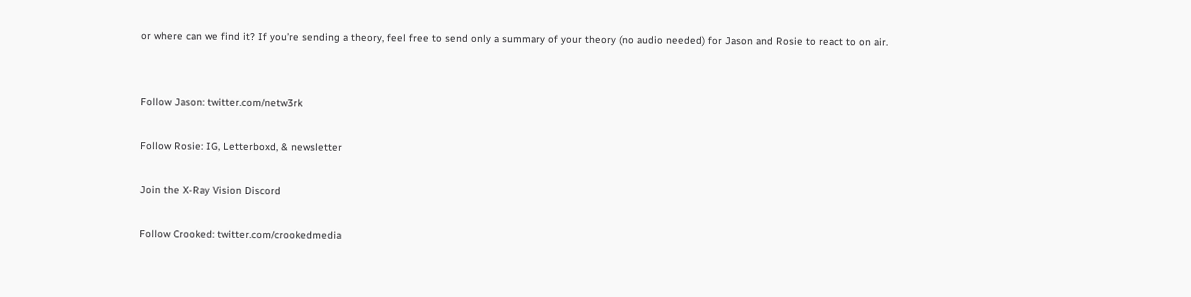or where can we find it? If you’re sending a theory, feel free to send only a summary of your theory (no audio needed) for Jason and Rosie to react to on air.


Follow Jason: twitter.com/netw3rk

Follow Rosie: IG, Letterboxd, & newsletter

Join the X-Ray Vision Discord

Follow Crooked: twitter.com/crookedmedia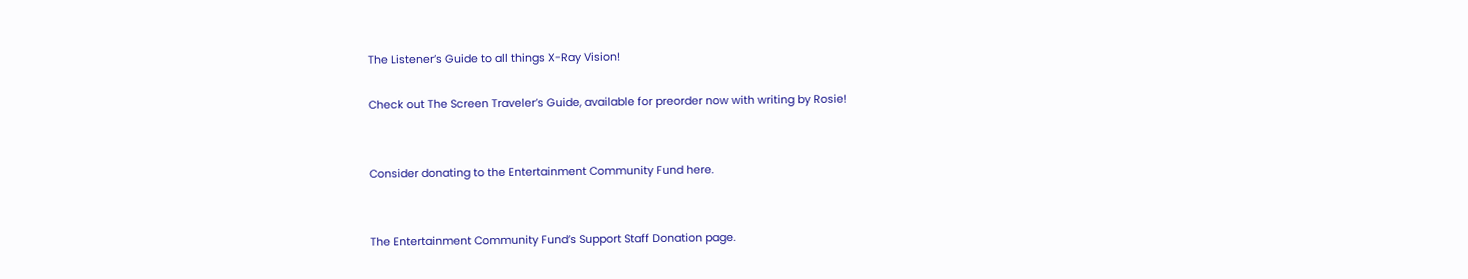The Listener’s Guide to all things X-Ray Vision!

Check out The Screen Traveler’s Guide, available for preorder now with writing by Rosie!


Consider donating to the Entertainment Community Fund here.


The Entertainment Community Fund’s Support Staff Donation page.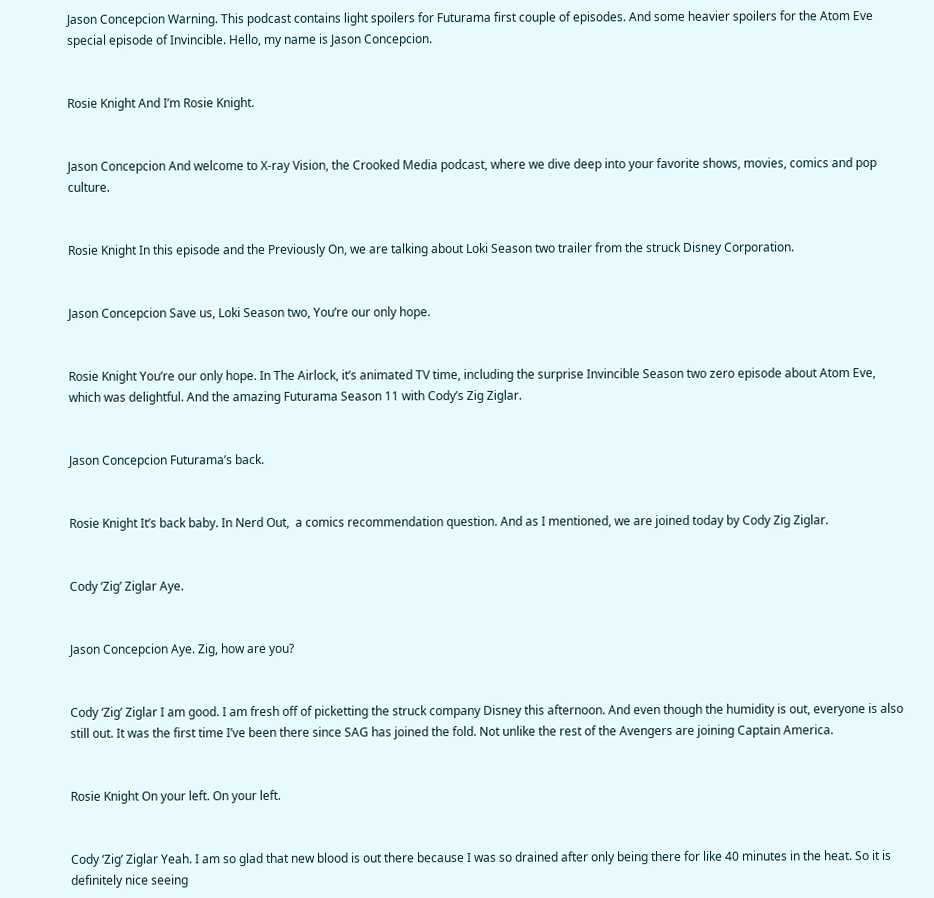Jason Concepcion Warning. This podcast contains light spoilers for Futurama first couple of episodes. And some heavier spoilers for the Atom Eve special episode of Invincible. Hello, my name is Jason Concepcion.


Rosie Knight And I’m Rosie Knight.


Jason Concepcion And welcome to X-ray Vision, the Crooked Media podcast, where we dive deep into your favorite shows, movies, comics and pop culture.


Rosie Knight In this episode and the Previously On, we are talking about Loki Season two trailer from the struck Disney Corporation.


Jason Concepcion Save us, Loki Season two, You’re our only hope.


Rosie Knight You’re our only hope. In The Airlock, it’s animated TV time, including the surprise Invincible Season two zero episode about Atom Eve, which was delightful. And the amazing Futurama Season 11 with Cody’s Zig Ziglar.


Jason Concepcion Futurama’s back.


Rosie Knight It’s back baby. In Nerd Out,  a comics recommendation question. And as I mentioned, we are joined today by Cody Zig Ziglar.


Cody ‘Zig’ Ziglar Aye.


Jason Concepcion Aye. Zig, how are you?


Cody ‘Zig’ Ziglar I am good. I am fresh off of picketting the struck company Disney this afternoon. And even though the humidity is out, everyone is also still out. It was the first time I’ve been there since SAG has joined the fold. Not unlike the rest of the Avengers are joining Captain America.


Rosie Knight On your left. On your left.


Cody ‘Zig’ Ziglar Yeah. I am so glad that new blood is out there because I was so drained after only being there for like 40 minutes in the heat. So it is definitely nice seeing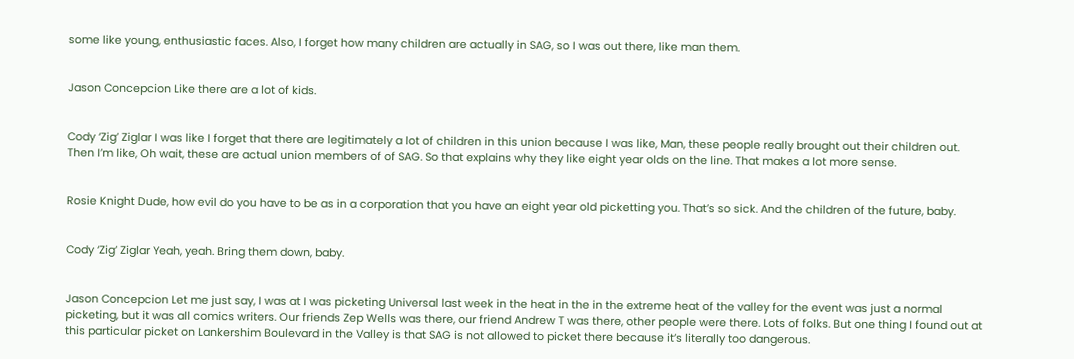some like young, enthusiastic faces. Also, I forget how many children are actually in SAG, so I was out there, like man them.


Jason Concepcion Like there are a lot of kids.


Cody ‘Zig’ Ziglar I was like I forget that there are legitimately a lot of children in this union because I was like, Man, these people really brought out their children out. Then I’m like, Oh wait, these are actual union members of of SAG. So that explains why they like eight year olds on the line. That makes a lot more sense.


Rosie Knight Dude, how evil do you have to be as in a corporation that you have an eight year old picketting you. That’s so sick. And the children of the future, baby.


Cody ‘Zig’ Ziglar Yeah, yeah. Bring them down, baby.


Jason Concepcion Let me just say, I was at I was picketing Universal last week in the heat in the in the extreme heat of the valley for the event was just a normal picketing, but it was all comics writers. Our friends Zep Wells was there, our friend Andrew T was there, other people were there. Lots of folks. But one thing I found out at this particular picket on Lankershim Boulevard in the Valley is that SAG is not allowed to picket there because it’s literally too dangerous.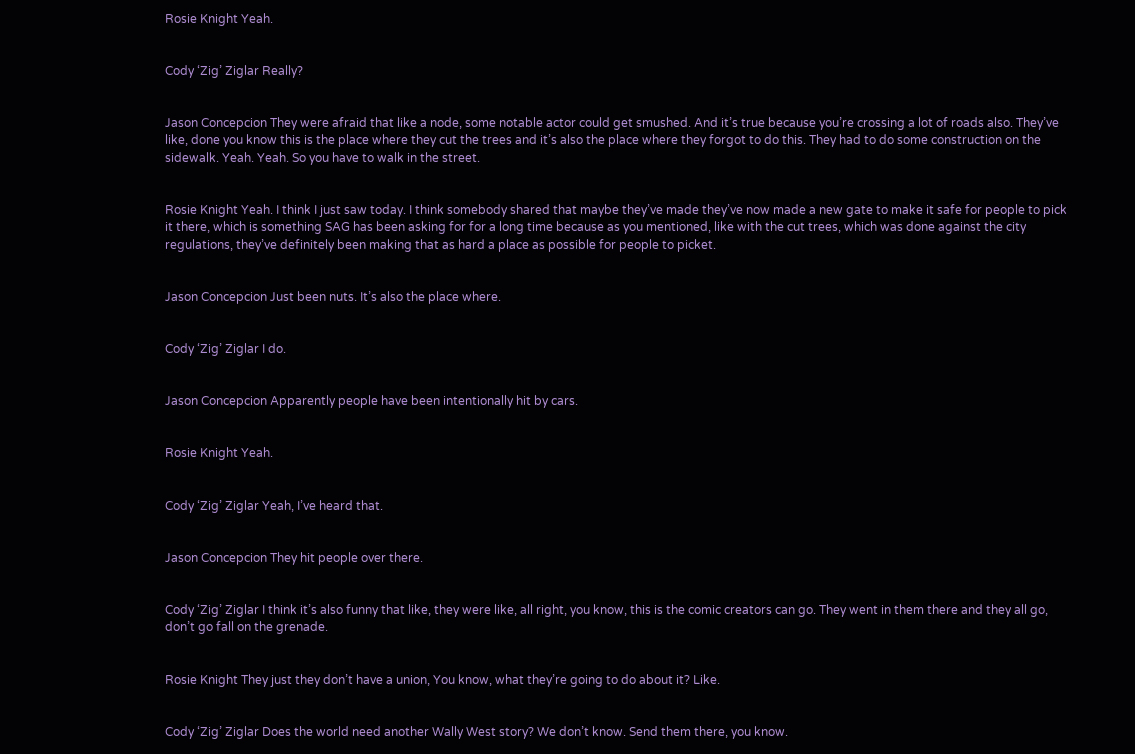Rosie Knight Yeah.


Cody ‘Zig’ Ziglar Really?


Jason Concepcion They were afraid that like a node, some notable actor could get smushed. And it’s true because you’re crossing a lot of roads also. They’ve like, done you know this is the place where they cut the trees and it’s also the place where they forgot to do this. They had to do some construction on the sidewalk. Yeah. Yeah. So you have to walk in the street.


Rosie Knight Yeah. I think I just saw today. I think somebody shared that maybe they’ve made they’ve now made a new gate to make it safe for people to pick it there, which is something SAG has been asking for for a long time because as you mentioned, like with the cut trees, which was done against the city regulations, they’ve definitely been making that as hard a place as possible for people to picket.


Jason Concepcion Just been nuts. It’s also the place where.


Cody ‘Zig’ Ziglar I do.


Jason Concepcion Apparently people have been intentionally hit by cars.


Rosie Knight Yeah.


Cody ‘Zig’ Ziglar Yeah, I’ve heard that.


Jason Concepcion They hit people over there.


Cody ‘Zig’ Ziglar I think it’s also funny that like, they were like, all right, you know, this is the comic creators can go. They went in them there and they all go, don’t go fall on the grenade.


Rosie Knight They just they don’t have a union, You know, what they’re going to do about it? Like.


Cody ‘Zig’ Ziglar Does the world need another Wally West story? We don’t know. Send them there, you know.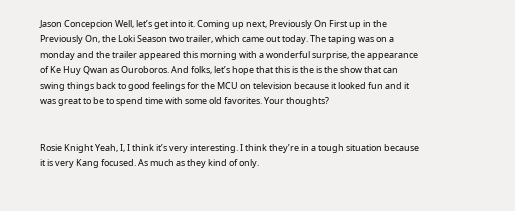Jason Concepcion Well, let’s get into it. Coming up next, Previously On First up in the Previously On, the Loki Season two trailer, which came out today. The taping was on a monday and the trailer appeared this morning with a wonderful surprise, the appearance of Ke Huy Qwan as Ouroboros. And folks, let’s hope that this is the is the show that can swing things back to good feelings for the MCU on television because it looked fun and it was great to be to spend time with some old favorites. Your thoughts?


Rosie Knight Yeah, I, I think it’s very interesting. I think they’re in a tough situation because it is very Kang focused. As much as they kind of only.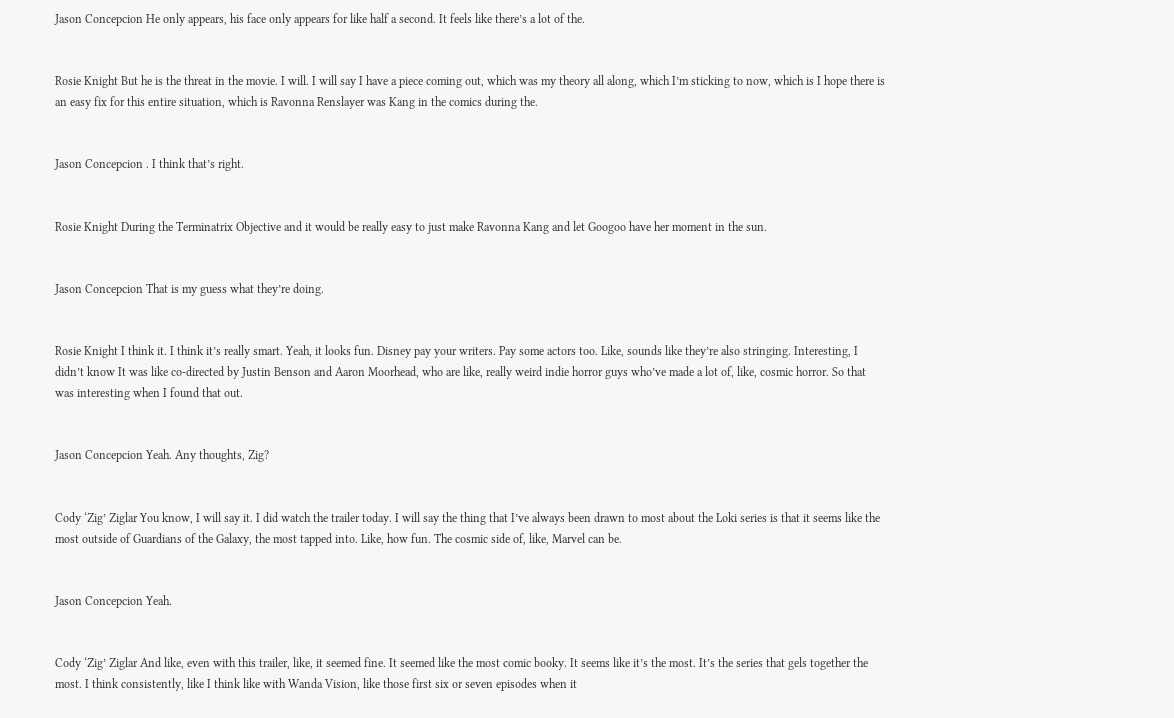Jason Concepcion He only appears, his face only appears for like half a second. It feels like there’s a lot of the.


Rosie Knight But he is the threat in the movie. I will. I will say I have a piece coming out, which was my theory all along, which I’m sticking to now, which is I hope there is an easy fix for this entire situation, which is Ravonna Renslayer was Kang in the comics during the.


Jason Concepcion . I think that’s right.


Rosie Knight During the Terminatrix Objective and it would be really easy to just make Ravonna Kang and let Googoo have her moment in the sun.


Jason Concepcion That is my guess what they’re doing.


Rosie Knight I think it. I think it’s really smart. Yeah, it looks fun. Disney pay your writers. Pay some actors too. Like, sounds like they’re also stringing. Interesting, I didn’t know It was like co-directed by Justin Benson and Aaron Moorhead, who are like, really weird indie horror guys who’ve made a lot of, like, cosmic horror. So that was interesting when I found that out.


Jason Concepcion Yeah. Any thoughts, Zig?


Cody ‘Zig’ Ziglar You know, I will say it. I did watch the trailer today. I will say the thing that I’ve always been drawn to most about the Loki series is that it seems like the most outside of Guardians of the Galaxy, the most tapped into. Like, how fun. The cosmic side of, like, Marvel can be.


Jason Concepcion Yeah.


Cody ‘Zig’ Ziglar And like, even with this trailer, like, it seemed fine. It seemed like the most comic booky. It seems like it’s the most. It’s the series that gels together the most. I think consistently, like I think like with Wanda Vision, like those first six or seven episodes when it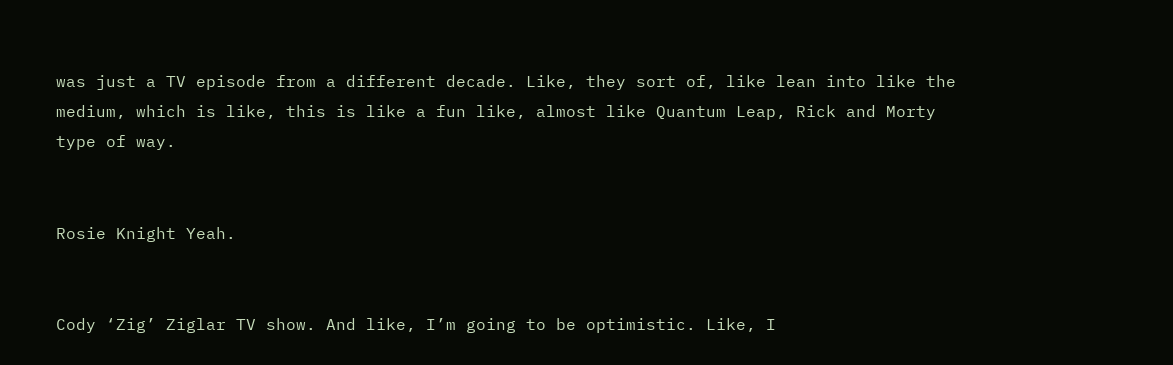was just a TV episode from a different decade. Like, they sort of, like lean into like the medium, which is like, this is like a fun like, almost like Quantum Leap, Rick and Morty type of way.


Rosie Knight Yeah.


Cody ‘Zig’ Ziglar TV show. And like, I’m going to be optimistic. Like, I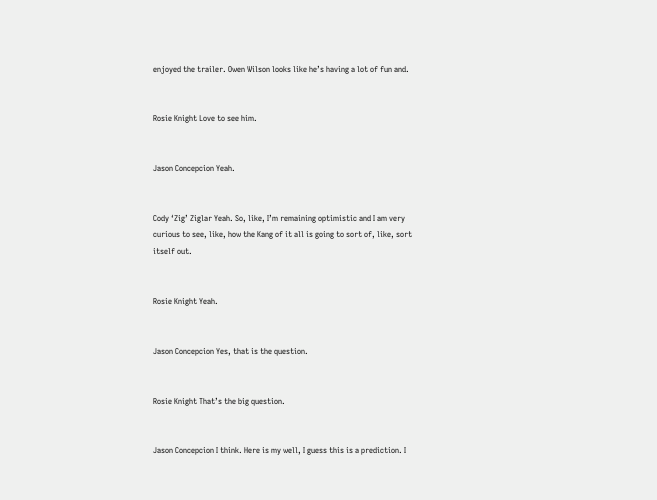enjoyed the trailer. Owen Wilson looks like he’s having a lot of fun and.


Rosie Knight Love to see him.


Jason Concepcion Yeah.


Cody ‘Zig’ Ziglar Yeah. So, like, I’m remaining optimistic and I am very curious to see, like, how the Kang of it all is going to sort of, like, sort itself out.


Rosie Knight Yeah.


Jason Concepcion Yes, that is the question.


Rosie Knight That’s the big question.


Jason Concepcion I think. Here is my well, I guess this is a prediction. I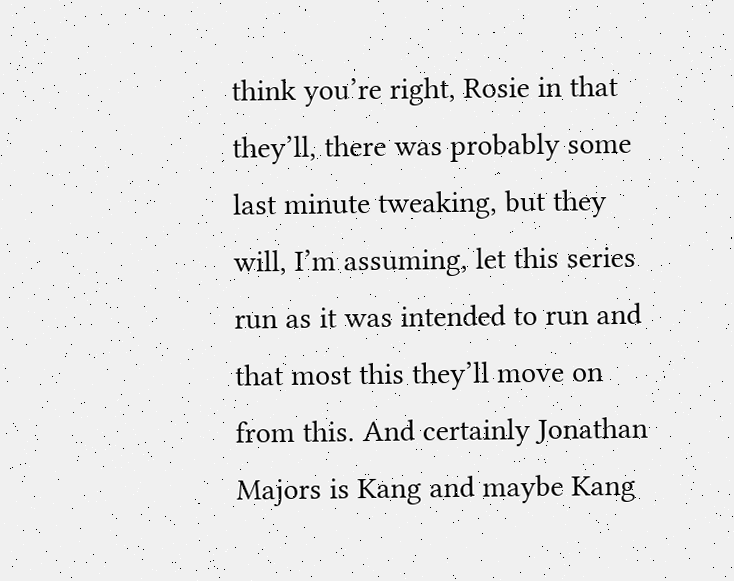think you’re right, Rosie in that they’ll, there was probably some last minute tweaking, but they will, I’m assuming, let this series run as it was intended to run and that most this they’ll move on from this. And certainly Jonathan Majors is Kang and maybe Kang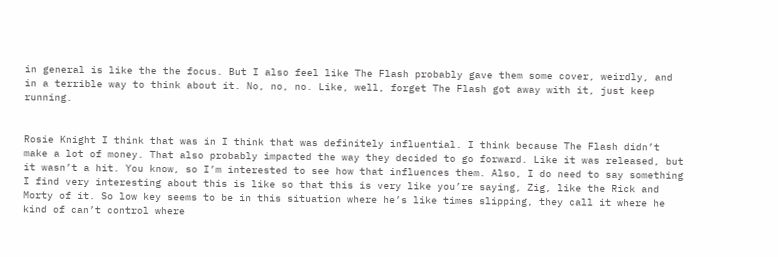in general is like the the focus. But I also feel like The Flash probably gave them some cover, weirdly, and in a terrible way to think about it. No, no, no. Like, well, forget The Flash got away with it, just keep running.


Rosie Knight I think that was in I think that was definitely influential. I think because The Flash didn’t make a lot of money. That also probably impacted the way they decided to go forward. Like it was released, but it wasn’t a hit. You know, so I’m interested to see how that influences them. Also, I do need to say something I find very interesting about this is like so that this is very like you’re saying, Zig, like the Rick and Morty of it. So low key seems to be in this situation where he’s like times slipping, they call it where he kind of can’t control where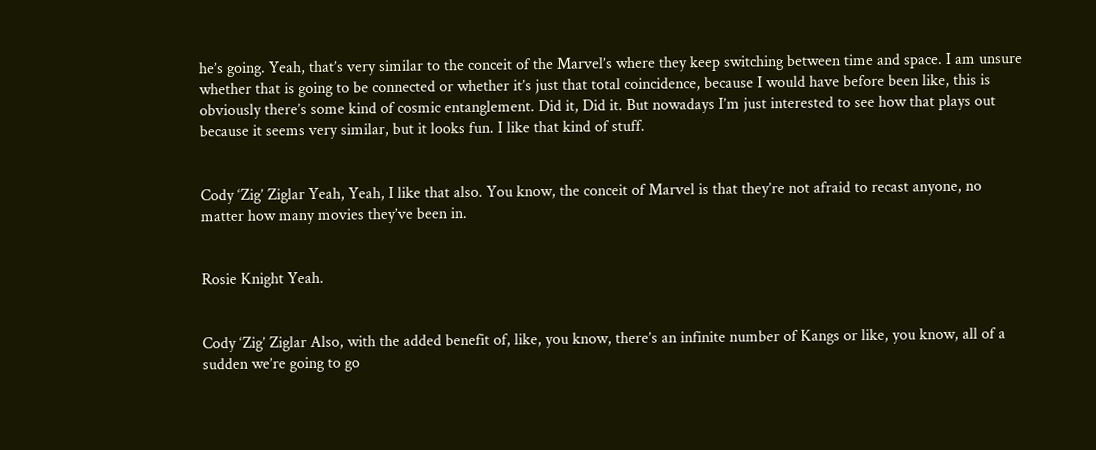he’s going. Yeah, that’s very similar to the conceit of the Marvel’s where they keep switching between time and space. I am unsure whether that is going to be connected or whether it’s just that total coincidence, because I would have before been like, this is obviously there’s some kind of cosmic entanglement. Did it, Did it. But nowadays I’m just interested to see how that plays out because it seems very similar, but it looks fun. I like that kind of stuff.


Cody ‘Zig’ Ziglar Yeah, Yeah, I like that also. You know, the conceit of Marvel is that they’re not afraid to recast anyone, no matter how many movies they’ve been in.


Rosie Knight Yeah.


Cody ‘Zig’ Ziglar Also, with the added benefit of, like, you know, there’s an infinite number of Kangs or like, you know, all of a sudden we’re going to go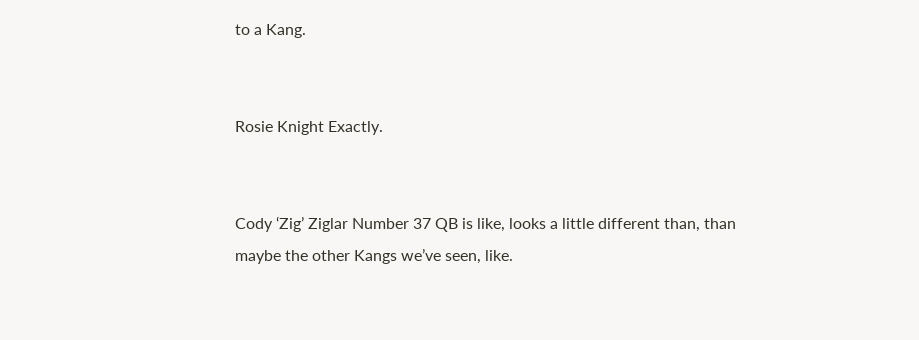to a Kang.


Rosie Knight Exactly.


Cody ‘Zig’ Ziglar Number 37 QB is like, looks a little different than, than maybe the other Kangs we’ve seen, like.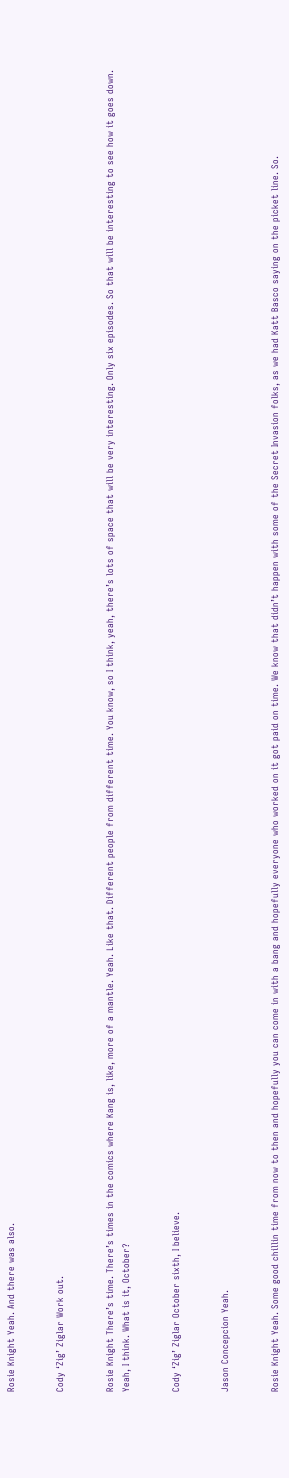Rosie Knight Yeah. And there was also.


Cody ‘Zig’ Ziglar Work out.


Rosie Knight There’s time. There’s times in the comics where Kang is, like, more of a mantle. Yeah. Like that. Different people from different time. You know, so I think, yeah, there’s lots of space that will be very interesting. Only six episodes. So that will be interesting to see how it goes down. Yeah, I think. What is it, October?


Cody ‘Zig’ Ziglar October sixth, I believe.


Jason Concepcion Yeah.


Rosie Knight Yeah. Some good chillin time from now to then and hopefully you can come in with a bang and hopefully everyone who worked on it got paid on time. We know that didn’t happen with some of the Secret Invasion folks, as we had Katt Basco saying on the picket line. So.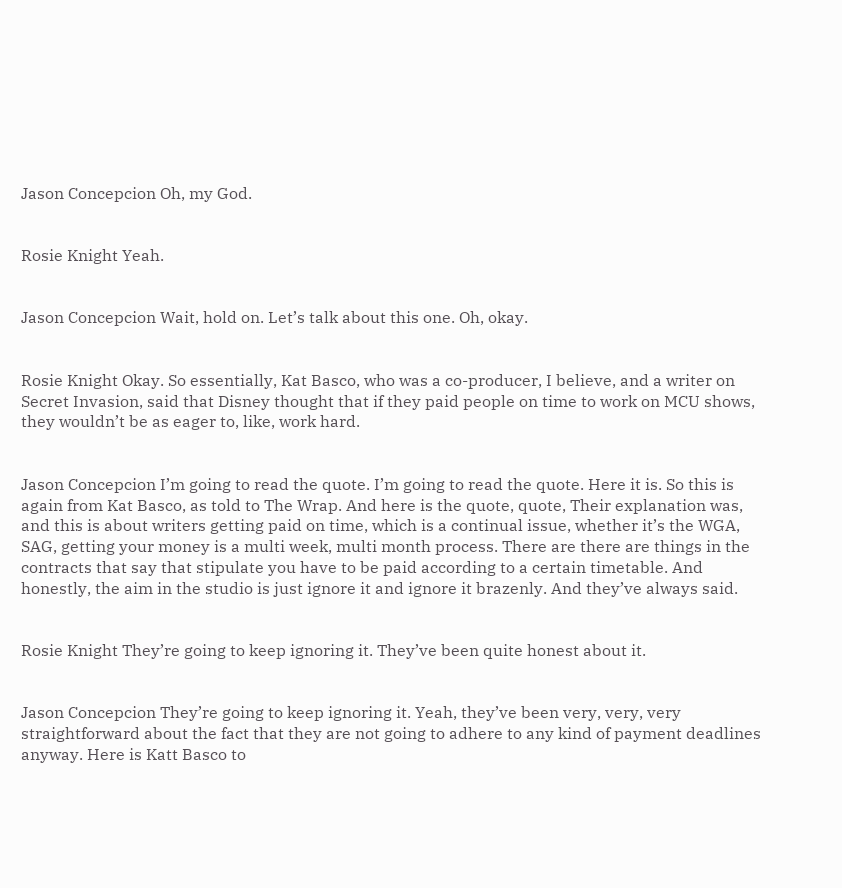Jason Concepcion Oh, my God.


Rosie Knight Yeah.


Jason Concepcion Wait, hold on. Let’s talk about this one. Oh, okay.


Rosie Knight Okay. So essentially, Kat Basco, who was a co-producer, I believe, and a writer on Secret Invasion, said that Disney thought that if they paid people on time to work on MCU shows, they wouldn’t be as eager to, like, work hard.


Jason Concepcion I’m going to read the quote. I’m going to read the quote. Here it is. So this is again from Kat Basco, as told to The Wrap. And here is the quote, quote, Their explanation was, and this is about writers getting paid on time, which is a continual issue, whether it’s the WGA, SAG, getting your money is a multi week, multi month process. There are there are things in the contracts that say that stipulate you have to be paid according to a certain timetable. And honestly, the aim in the studio is just ignore it and ignore it brazenly. And they’ve always said.


Rosie Knight They’re going to keep ignoring it. They’ve been quite honest about it.


Jason Concepcion They’re going to keep ignoring it. Yeah, they’ve been very, very, very straightforward about the fact that they are not going to adhere to any kind of payment deadlines anyway. Here is Katt Basco to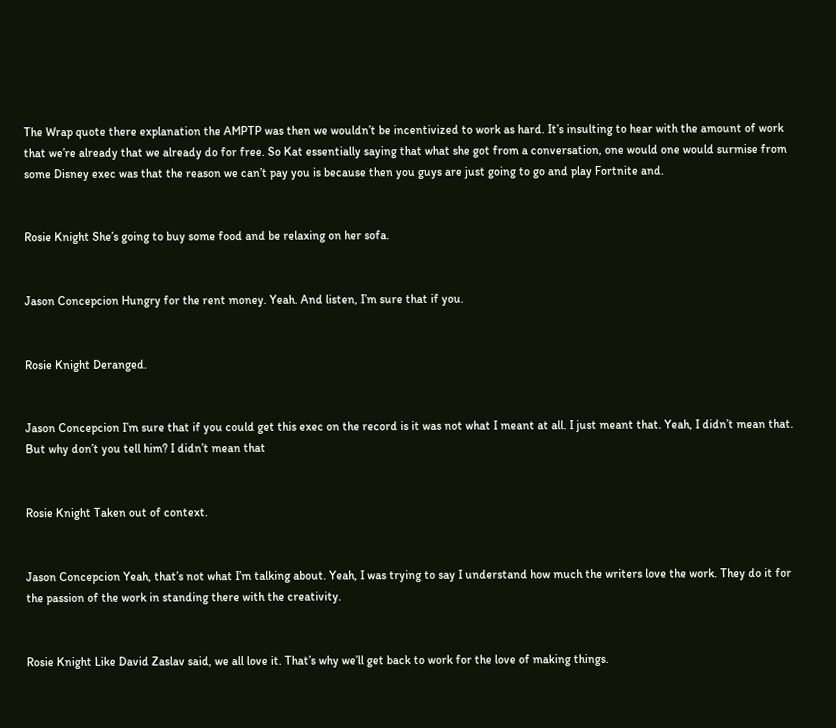The Wrap quote there explanation the AMPTP was then we wouldn’t be incentivized to work as hard. It’s insulting to hear with the amount of work that we’re already that we already do for free. So Kat essentially saying that what she got from a conversation, one would one would surmise from some Disney exec was that the reason we can’t pay you is because then you guys are just going to go and play Fortnite and.


Rosie Knight She’s going to buy some food and be relaxing on her sofa.


Jason Concepcion Hungry for the rent money. Yeah. And listen, I’m sure that if you.


Rosie Knight Deranged.


Jason Concepcion I’m sure that if you could get this exec on the record is it was not what I meant at all. I just meant that. Yeah, I didn’t mean that. But why don’t you tell him? I didn’t mean that


Rosie Knight Taken out of context.


Jason Concepcion Yeah, that’s not what I’m talking about. Yeah, I was trying to say I understand how much the writers love the work. They do it for the passion of the work in standing there with the creativity.


Rosie Knight Like David Zaslav said, we all love it. That’s why we’ll get back to work for the love of making things.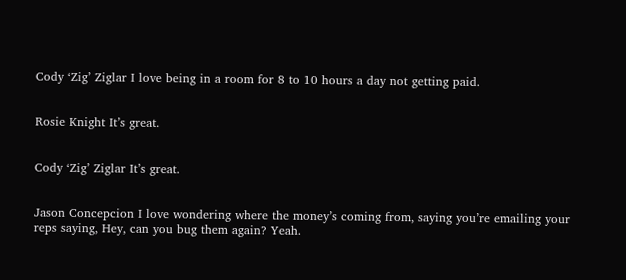Cody ‘Zig’ Ziglar I love being in a room for 8 to 10 hours a day not getting paid.


Rosie Knight It’s great.


Cody ‘Zig’ Ziglar It’s great.


Jason Concepcion I love wondering where the money’s coming from, saying you’re emailing your reps saying, Hey, can you bug them again? Yeah.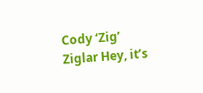Cody ‘Zig’ Ziglar Hey, it’s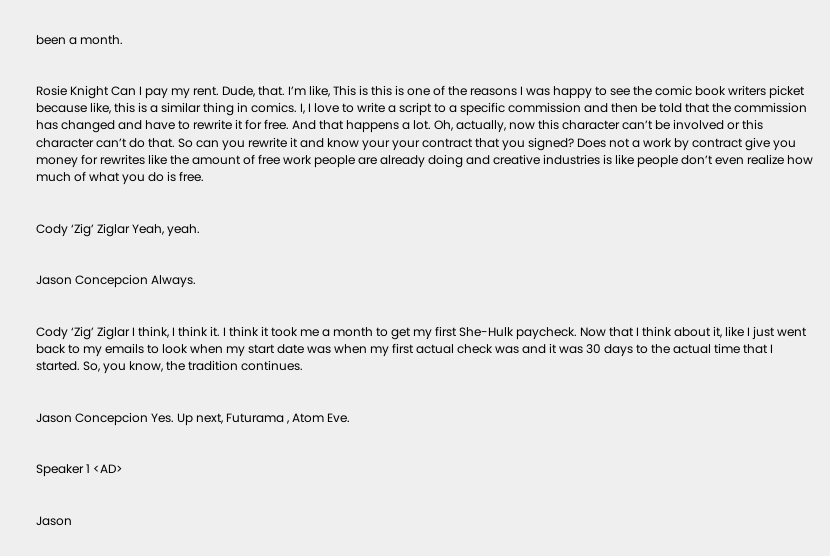been a month.


Rosie Knight Can I pay my rent. Dude, that. I’m like, This is this is one of the reasons I was happy to see the comic book writers picket because like, this is a similar thing in comics. I, I love to write a script to a specific commission and then be told that the commission has changed and have to rewrite it for free. And that happens a lot. Oh, actually, now this character can’t be involved or this character can’t do that. So can you rewrite it and know your your contract that you signed? Does not a work by contract give you money for rewrites like the amount of free work people are already doing and creative industries is like people don’t even realize how much of what you do is free.


Cody ‘Zig’ Ziglar Yeah, yeah.


Jason Concepcion Always.


Cody ‘Zig’ Ziglar I think, I think it. I think it took me a month to get my first She-Hulk paycheck. Now that I think about it, like I just went back to my emails to look when my start date was when my first actual check was and it was 30 days to the actual time that I started. So, you know, the tradition continues.


Jason Concepcion Yes. Up next, Futurama , Atom Eve.


Speaker 1 <AD>


Jason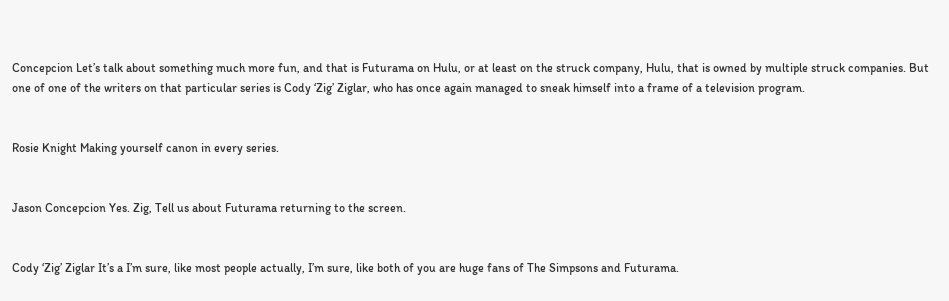Concepcion Let’s talk about something much more fun, and that is Futurama on Hulu, or at least on the struck company, Hulu, that is owned by multiple struck companies. But one of one of the writers on that particular series is Cody ‘Zig’ Ziglar, who has once again managed to sneak himself into a frame of a television program.


Rosie Knight Making yourself canon in every series.


Jason Concepcion Yes. Zig, Tell us about Futurama returning to the screen.


Cody ‘Zig’ Ziglar It’s a I’m sure, like most people actually, I’m sure, like both of you are huge fans of The Simpsons and Futurama.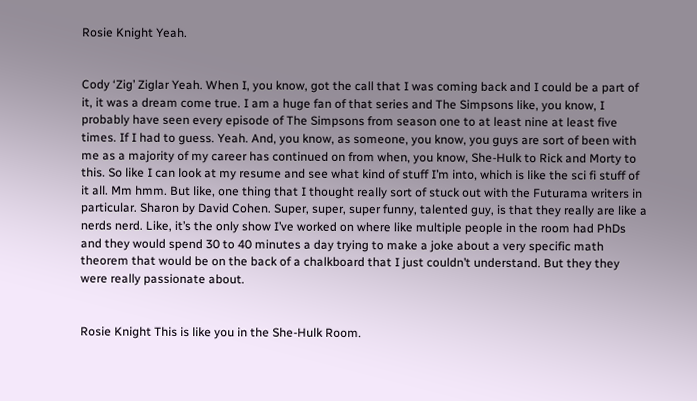Rosie Knight Yeah.


Cody ‘Zig’ Ziglar Yeah. When I, you know, got the call that I was coming back and I could be a part of it, it was a dream come true. I am a huge fan of that series and The Simpsons like, you know, I probably have seen every episode of The Simpsons from season one to at least nine at least five times. If I had to guess. Yeah. And, you know, as someone, you know, you guys are sort of been with me as a majority of my career has continued on from when, you know, She-Hulk to Rick and Morty to this. So like I can look at my resume and see what kind of stuff I’m into, which is like the sci fi stuff of it all. Mm hmm. But like, one thing that I thought really sort of stuck out with the Futurama writers in particular. Sharon by David Cohen. Super, super, super funny, talented guy, is that they really are like a nerds nerd. Like, it’s the only show I’ve worked on where like multiple people in the room had PhDs and they would spend 30 to 40 minutes a day trying to make a joke about a very specific math theorem that would be on the back of a chalkboard that I just couldn’t understand. But they they were really passionate about.


Rosie Knight This is like you in the She-Hulk Room.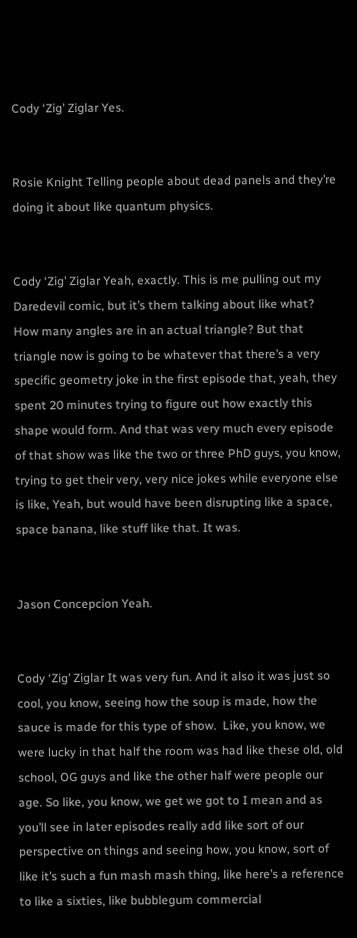Cody ‘Zig’ Ziglar Yes.


Rosie Knight Telling people about dead panels and they’re doing it about like quantum physics.


Cody ‘Zig’ Ziglar Yeah, exactly. This is me pulling out my Daredevil comic, but it’s them talking about like what? How many angles are in an actual triangle? But that triangle now is going to be whatever that there’s a very specific geometry joke in the first episode that, yeah, they spent 20 minutes trying to figure out how exactly this shape would form. And that was very much every episode of that show was like the two or three PhD guys, you know, trying to get their very, very nice jokes while everyone else is like, Yeah, but would have been disrupting like a space, space banana, like stuff like that. It was.


Jason Concepcion Yeah.


Cody ‘Zig’ Ziglar It was very fun. And it also it was just so cool, you know, seeing how the soup is made, how the sauce is made for this type of show.  Like, you know, we were lucky in that half the room was had like these old, old school, OG guys and like the other half were people our age. So like, you know, we get we got to I mean and as you’ll see in later episodes really add like sort of our perspective on things and seeing how, you know, sort of like it’s such a fun mash mash thing, like here’s a reference to like a sixties, like bubblegum commercial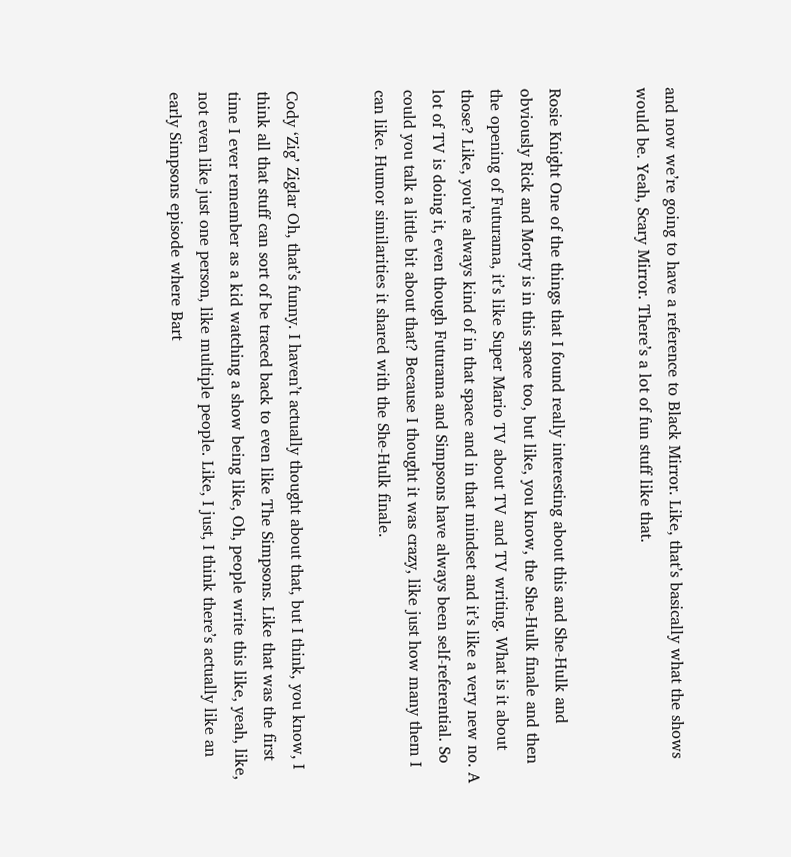and now we’re going to have a reference to Black Mirror. Like, that’s basically what the shows would be. Yeah, Scary Mirror. There’s a lot of fun stuff like that.


Rosie Knight One of the things that I found really interesting about this and She-Hulk and obviously Rick and Morty is in this space too, but like, you know, the She-Hulk finale and then the opening of Futurama, it’s like Super Mario TV about TV and TV writing. What is it about those? Like, you’re always kind of in that space and in that mindset and it’s like a very new no. A lot of TV is doing it, even though Futurama and Simpsons have always been self-referential. So could you talk a little bit about that? Because I thought it was crazy, like just how many them I can like. Humor similarities it shared with the She-Hulk finale.


Cody ‘Zig’ Ziglar Oh, that’s funny. I haven’t actually thought about that, but I think, you know, I think all that stuff can sort of be traced back to even like The Simpsons. Like that was the first time I ever remember as a kid watching a show being like, Oh, people write this like, yeah, like, not even like just one person, like multiple people. Like, I just, I think there’s actually like an early Simpsons episode where Bart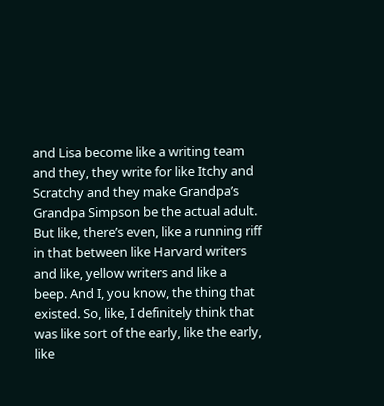and Lisa become like a writing team and they, they write for like Itchy and Scratchy and they make Grandpa’s Grandpa Simpson be the actual adult. But like, there’s even, like a running riff in that between like Harvard writers and like, yellow writers and like a beep. And I, you know, the thing that existed. So, like, I definitely think that was like sort of the early, like the early, like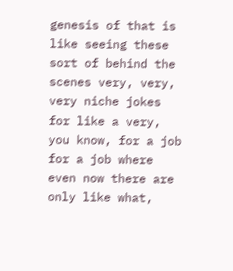genesis of that is like seeing these sort of behind the scenes very, very, very niche jokes for like a very, you know, for a job for a job where even now there are only like what,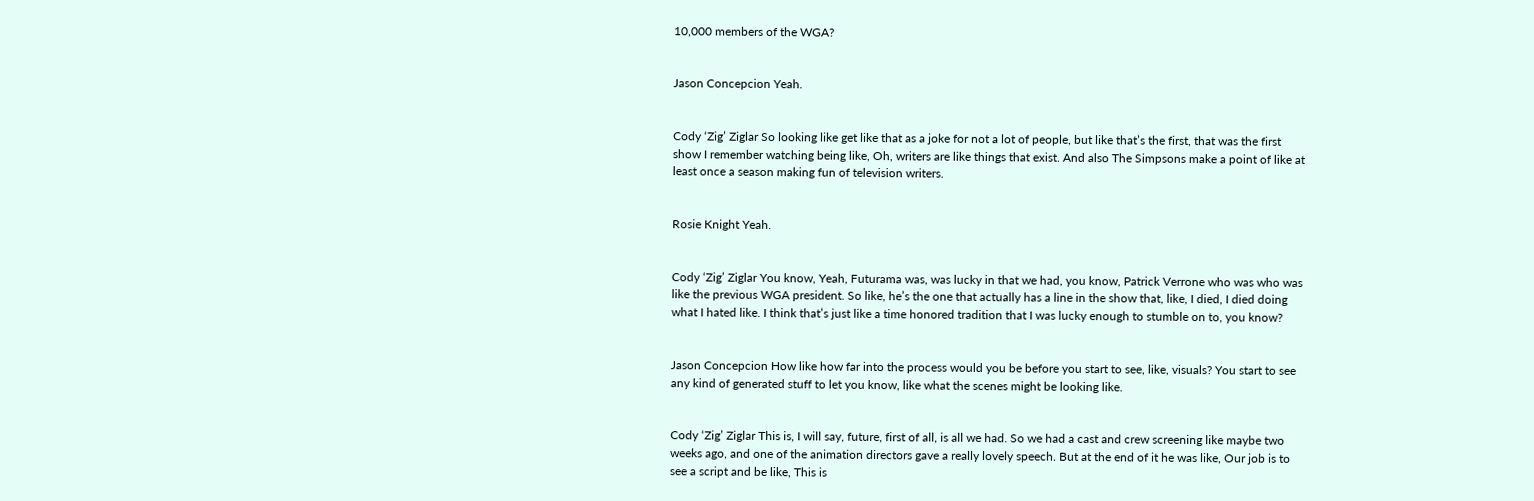10,000 members of the WGA?


Jason Concepcion Yeah.


Cody ‘Zig’ Ziglar So looking like get like that as a joke for not a lot of people, but like that’s the first, that was the first show I remember watching being like, Oh, writers are like things that exist. And also The Simpsons make a point of like at least once a season making fun of television writers.


Rosie Knight Yeah.


Cody ‘Zig’ Ziglar You know, Yeah, Futurama was, was lucky in that we had, you know, Patrick Verrone who was who was like the previous WGA president. So like, he’s the one that actually has a line in the show that, like, I died, I died doing what I hated like. I think that’s just like a time honored tradition that I was lucky enough to stumble on to, you know?


Jason Concepcion How like how far into the process would you be before you start to see, like, visuals? You start to see any kind of generated stuff to let you know, like what the scenes might be looking like.


Cody ‘Zig’ Ziglar This is, I will say, future, first of all, is all we had. So we had a cast and crew screening like maybe two weeks ago, and one of the animation directors gave a really lovely speech. But at the end of it he was like, Our job is to see a script and be like, This is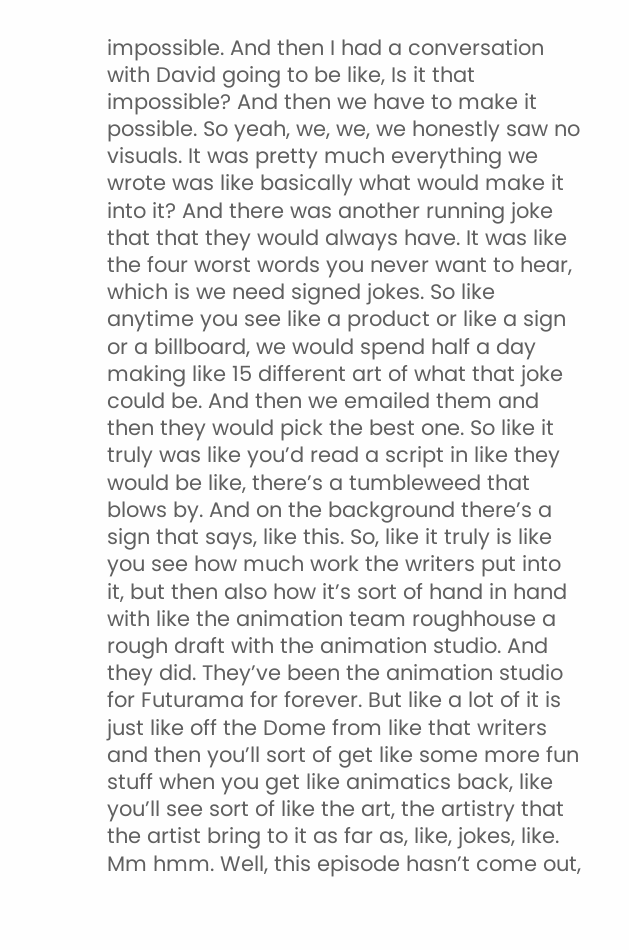impossible. And then I had a conversation with David going to be like, Is it that impossible? And then we have to make it possible. So yeah, we, we, we honestly saw no visuals. It was pretty much everything we wrote was like basically what would make it into it? And there was another running joke that that they would always have. It was like the four worst words you never want to hear, which is we need signed jokes. So like anytime you see like a product or like a sign or a billboard, we would spend half a day making like 15 different art of what that joke could be. And then we emailed them and then they would pick the best one. So like it truly was like you’d read a script in like they would be like, there’s a tumbleweed that blows by. And on the background there’s a sign that says, like this. So, like it truly is like you see how much work the writers put into it, but then also how it’s sort of hand in hand with like the animation team roughhouse a rough draft with the animation studio. And they did. They’ve been the animation studio for Futurama for forever. But like a lot of it is just like off the Dome from like that writers and then you’ll sort of get like some more fun stuff when you get like animatics back, like you’ll see sort of like the art, the artistry that the artist bring to it as far as, like, jokes, like. Mm hmm. Well, this episode hasn’t come out,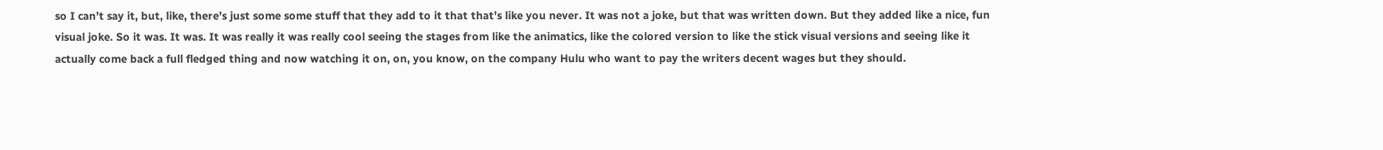so I can’t say it, but, like, there’s just some some stuff that they add to it that that’s like you never. It was not a joke, but that was written down. But they added like a nice, fun visual joke. So it was. It was. It was really it was really cool seeing the stages from like the animatics, like the colored version to like the stick visual versions and seeing like it actually come back a full fledged thing and now watching it on, on, you know, on the company Hulu who want to pay the writers decent wages but they should.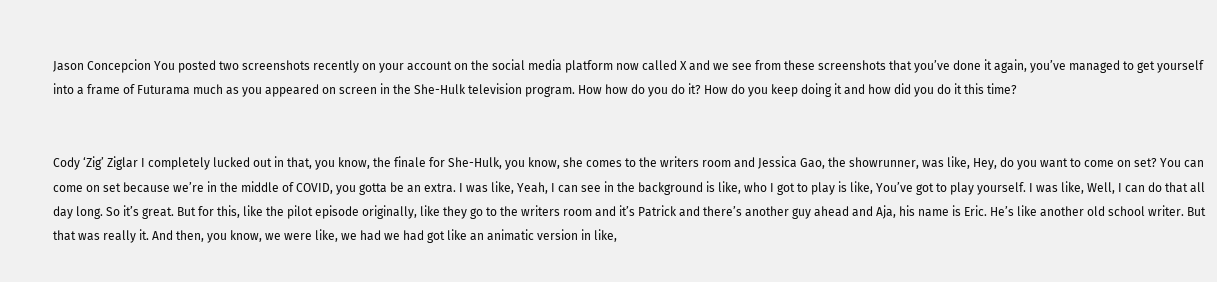Jason Concepcion You posted two screenshots recently on your account on the social media platform now called X and we see from these screenshots that you’ve done it again, you’ve managed to get yourself into a frame of Futurama much as you appeared on screen in the She-Hulk television program. How how do you do it? How do you keep doing it and how did you do it this time?


Cody ‘Zig’ Ziglar I completely lucked out in that, you know, the finale for She-Hulk, you know, she comes to the writers room and Jessica Gao, the showrunner, was like, Hey, do you want to come on set? You can come on set because we’re in the middle of COVID, you gotta be an extra. I was like, Yeah, I can see in the background is like, who I got to play is like, You’ve got to play yourself. I was like, Well, I can do that all day long. So it’s great. But for this, like the pilot episode originally, like they go to the writers room and it’s Patrick and there’s another guy ahead and Aja, his name is Eric. He’s like another old school writer. But that was really it. And then, you know, we were like, we had we had got like an animatic version in like,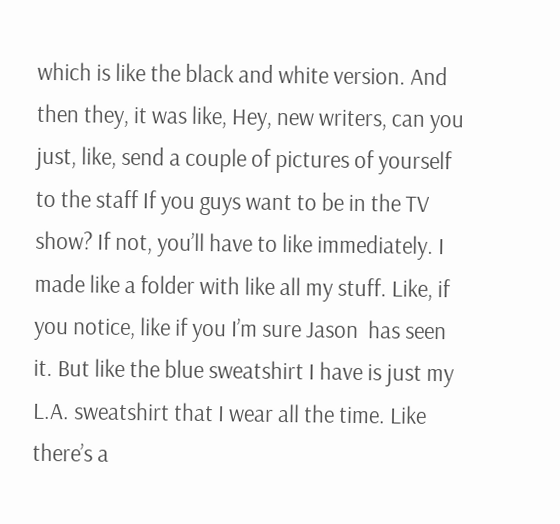which is like the black and white version. And then they, it was like, Hey, new writers, can you just, like, send a couple of pictures of yourself to the staff If you guys want to be in the TV show? If not, you’ll have to like immediately. I made like a folder with like all my stuff. Like, if you notice, like if you I’m sure Jason  has seen it. But like the blue sweatshirt I have is just my L.A. sweatshirt that I wear all the time. Like there’s a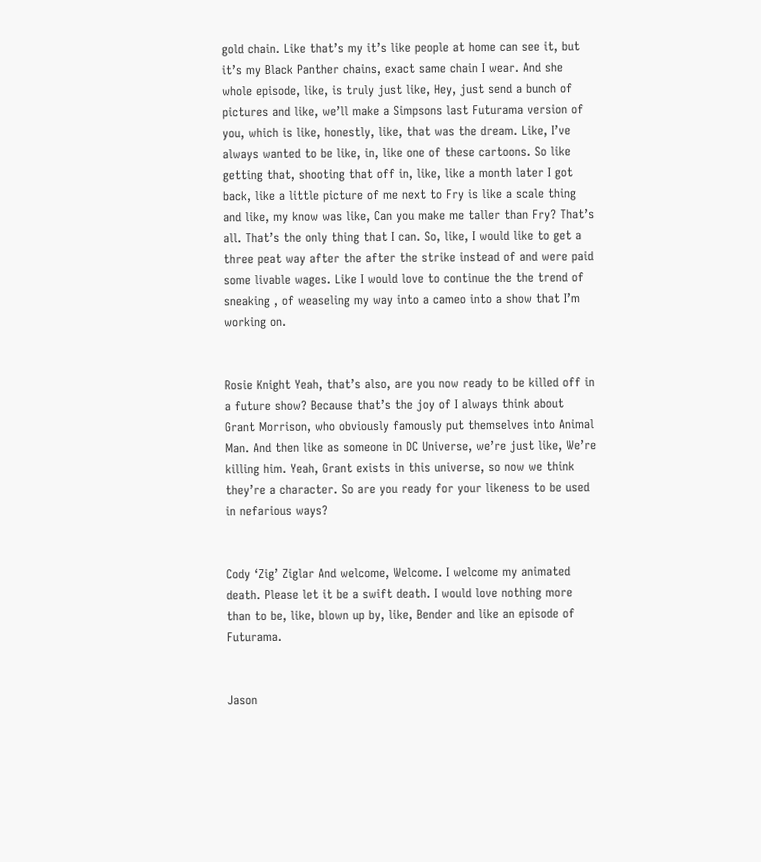gold chain. Like that’s my it’s like people at home can see it, but it’s my Black Panther chains, exact same chain I wear. And she whole episode, like, is truly just like, Hey, just send a bunch of pictures and like, we’ll make a Simpsons last Futurama version of you, which is like, honestly, like, that was the dream. Like, I’ve always wanted to be like, in, like one of these cartoons. So like getting that, shooting that off in, like, like a month later I got back, like a little picture of me next to Fry is like a scale thing and like, my know was like, Can you make me taller than Fry? That’s all. That’s the only thing that I can. So, like, I would like to get a three peat way after the after the strike instead of and were paid some livable wages. Like I would love to continue the the trend of sneaking , of weaseling my way into a cameo into a show that I’m working on.


Rosie Knight Yeah, that’s also, are you now ready to be killed off in a future show? Because that’s the joy of I always think about Grant Morrison, who obviously famously put themselves into Animal Man. And then like as someone in DC Universe, we’re just like, We’re killing him. Yeah, Grant exists in this universe, so now we think they’re a character. So are you ready for your likeness to be used in nefarious ways?


Cody ‘Zig’ Ziglar And welcome, Welcome. I welcome my animated death. Please let it be a swift death. I would love nothing more than to be, like, blown up by, like, Bender and like an episode of Futurama.


Jason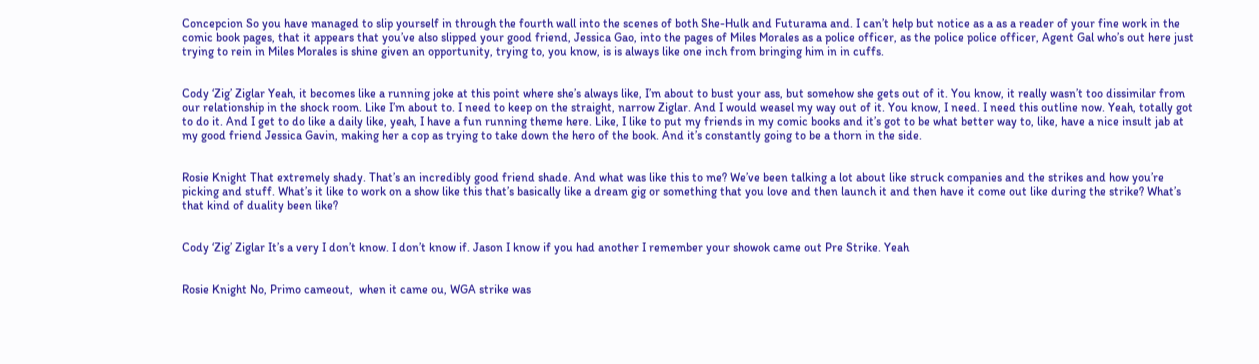Concepcion So you have managed to slip yourself in through the fourth wall into the scenes of both She-Hulk and Futurama and. I can’t help but notice as a as a reader of your fine work in the comic book pages, that it appears that you’ve also slipped your good friend, Jessica Gao, into the pages of Miles Morales as a police officer, as the police police officer, Agent Gal who’s out here just trying to rein in Miles Morales is shine given an opportunity, trying to, you know, is is always like one inch from bringing him in in cuffs.


Cody ‘Zig’ Ziglar Yeah, it becomes like a running joke at this point where she’s always like, I’m about to bust your ass, but somehow she gets out of it. You know, it really wasn’t too dissimilar from our relationship in the shock room. Like I’m about to. I need to keep on the straight, narrow Ziglar. And I would weasel my way out of it. You know, I need. I need this outline now. Yeah, totally got to do it. And I get to do like a daily like, yeah, I have a fun running theme here. Like, I like to put my friends in my comic books and it’s got to be what better way to, like, have a nice insult jab at my good friend Jessica Gavin, making her a cop as trying to take down the hero of the book. And it’s constantly going to be a thorn in the side.


Rosie Knight That extremely shady. That’s an incredibly good friend shade. And what was like this to me? We’ve been talking a lot about like struck companies and the strikes and how you’re picking and stuff. What’s it like to work on a show like this that’s basically like a dream gig or something that you love and then launch it and then have it come out like during the strike? What’s that kind of duality been like?


Cody ‘Zig’ Ziglar It’s a very I don’t know. I don’t know if. Jason I know if you had another I remember your showok came out Pre Strike. Yeah


Rosie Knight No, Primo cameout,  when it came ou, WGA strike was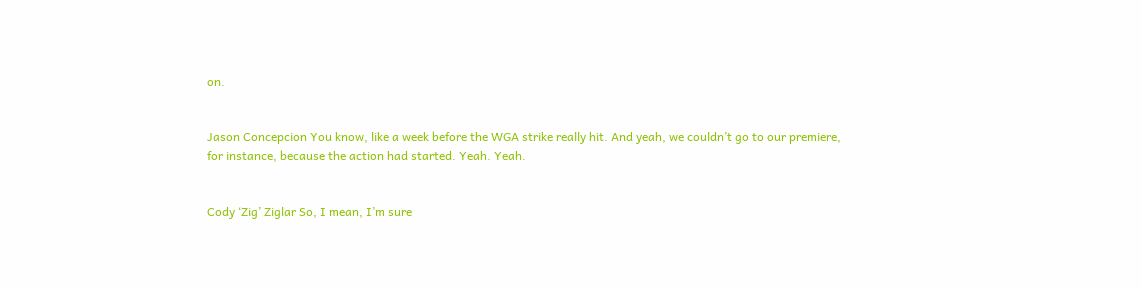on.


Jason Concepcion You know, like a week before the WGA strike really hit. And yeah, we couldn’t go to our premiere, for instance, because the action had started. Yeah. Yeah.


Cody ‘Zig’ Ziglar So, I mean, I’m sure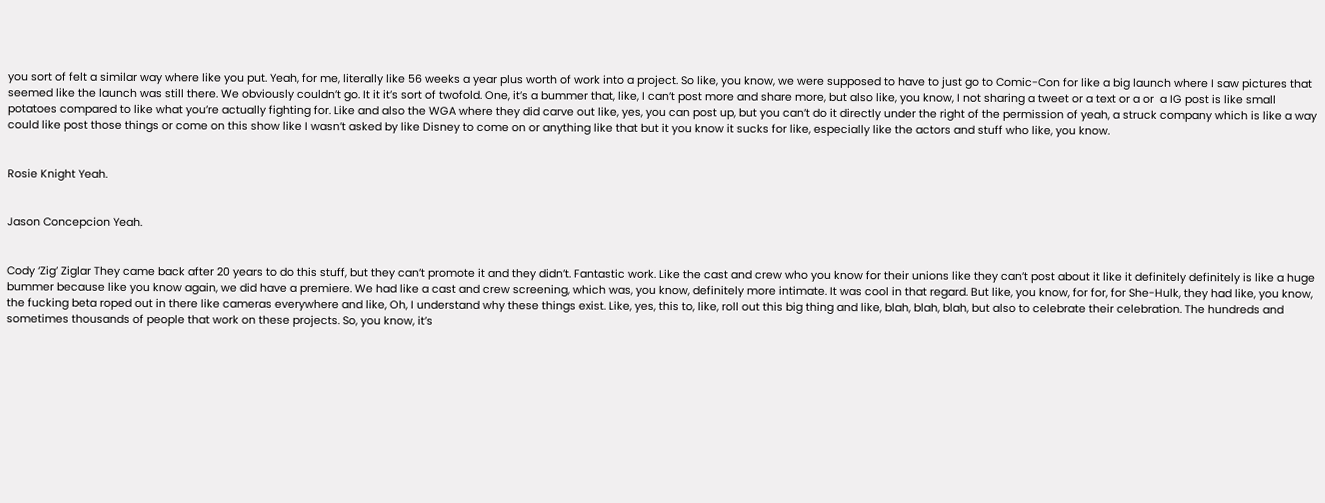you sort of felt a similar way where like you put. Yeah, for me, literally like 56 weeks a year plus worth of work into a project. So like, you know, we were supposed to have to just go to Comic-Con for like a big launch where I saw pictures that seemed like the launch was still there. We obviously couldn’t go. It it it’s sort of twofold. One, it’s a bummer that, like, I can’t post more and share more, but also like, you know, I not sharing a tweet or a text or a or  a IG post is like small potatoes compared to like what you’re actually fighting for. Like and also the WGA where they did carve out like, yes, you can post up, but you can’t do it directly under the right of the permission of yeah, a struck company which is like a way could like post those things or come on this show like I wasn’t asked by like Disney to come on or anything like that but it you know it sucks for like, especially like the actors and stuff who like, you know.


Rosie Knight Yeah.


Jason Concepcion Yeah.


Cody ‘Zig’ Ziglar They came back after 20 years to do this stuff, but they can’t promote it and they didn’t. Fantastic work. Like the cast and crew who you know for their unions like they can’t post about it like it definitely definitely is like a huge bummer because like you know again, we did have a premiere. We had like a cast and crew screening, which was, you know, definitely more intimate. It was cool in that regard. But like, you know, for for, for She-Hulk, they had like, you know, the fucking beta roped out in there like cameras everywhere and like, Oh, I understand why these things exist. Like, yes, this to, like, roll out this big thing and like, blah, blah, blah, but also to celebrate their celebration. The hundreds and sometimes thousands of people that work on these projects. So, you know, it’s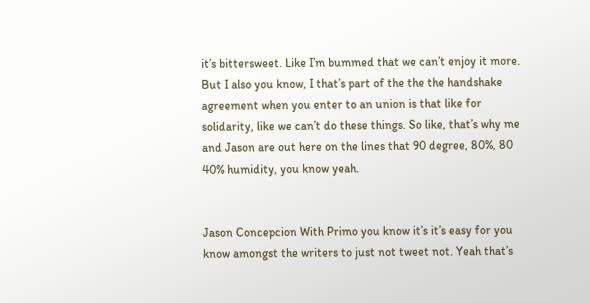it’s bittersweet. Like I’m bummed that we can’t enjoy it more. But I also you know, I that’s part of the the the handshake agreement when you enter to an union is that like for solidarity, like we can’t do these things. So like, that’s why me and Jason are out here on the lines that 90 degree, 80%, 80 40% humidity, you know yeah.


Jason Concepcion With Primo you know it’s it’s easy for you know amongst the writers to just not tweet not. Yeah that’s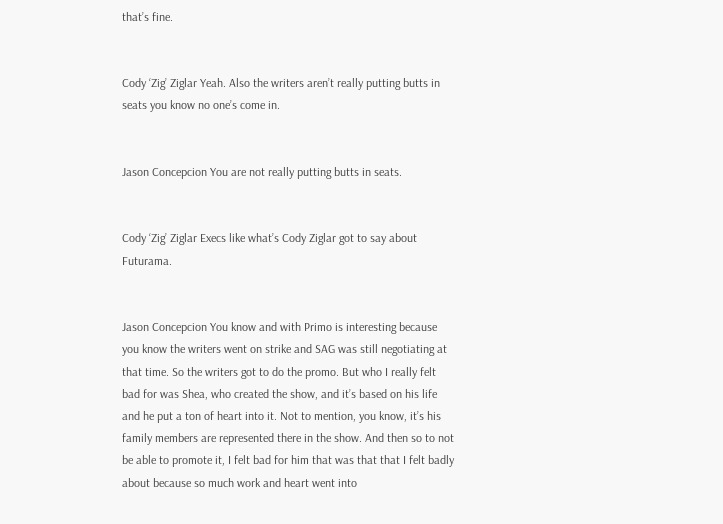that’s fine.


Cody ‘Zig’ Ziglar Yeah. Also the writers aren’t really putting butts in seats you know no one’s come in.


Jason Concepcion You are not really putting butts in seats.


Cody ‘Zig’ Ziglar Execs like what’s Cody Ziglar got to say about Futurama.


Jason Concepcion You know and with Primo is interesting because you know the writers went on strike and SAG was still negotiating at that time. So the writers got to do the promo. But who I really felt bad for was Shea, who created the show, and it’s based on his life and he put a ton of heart into it. Not to mention, you know, it’s his family members are represented there in the show. And then so to not be able to promote it, I felt bad for him that was that that I felt badly about because so much work and heart went into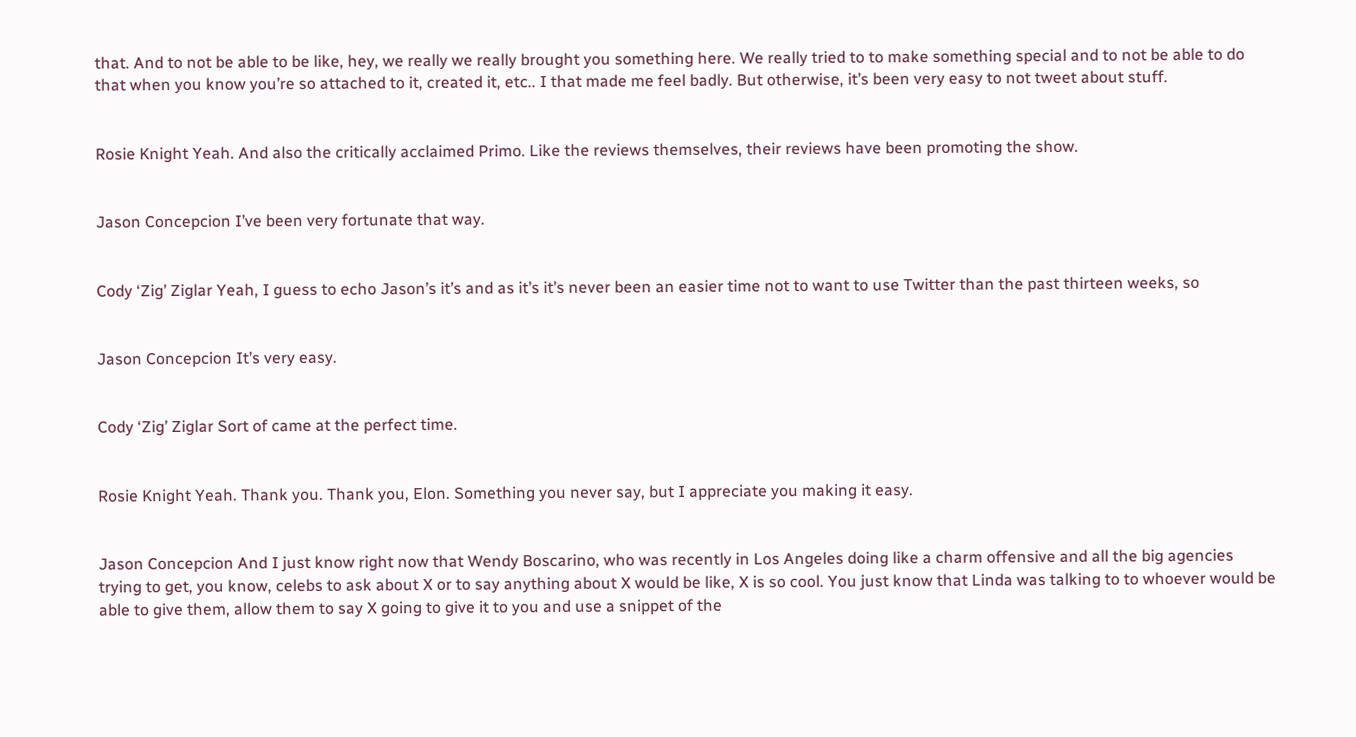that. And to not be able to be like, hey, we really we really brought you something here. We really tried to to make something special and to not be able to do that when you know you’re so attached to it, created it, etc.. I that made me feel badly. But otherwise, it’s been very easy to not tweet about stuff.


Rosie Knight Yeah. And also the critically acclaimed Primo. Like the reviews themselves, their reviews have been promoting the show.


Jason Concepcion I’ve been very fortunate that way.


Cody ‘Zig’ Ziglar Yeah, I guess to echo Jason’s it’s and as it’s it’s never been an easier time not to want to use Twitter than the past thirteen weeks, so


Jason Concepcion It’s very easy.


Cody ‘Zig’ Ziglar Sort of came at the perfect time.


Rosie Knight Yeah. Thank you. Thank you, Elon. Something you never say, but I appreciate you making it easy.


Jason Concepcion And I just know right now that Wendy Boscarino, who was recently in Los Angeles doing like a charm offensive and all the big agencies trying to get, you know, celebs to ask about X or to say anything about X would be like, X is so cool. You just know that Linda was talking to to whoever would be able to give them, allow them to say X going to give it to you and use a snippet of the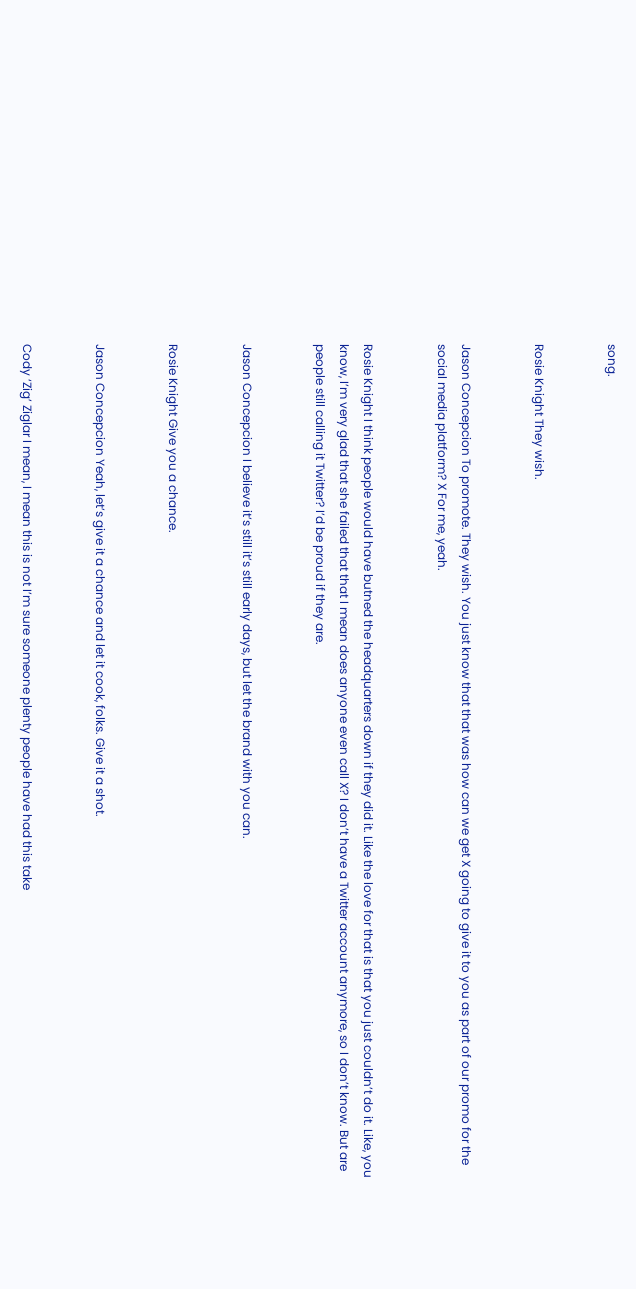song.


Rosie Knight They wish.


Jason Concepcion To promote. They wish. You just know that that was how can we get X going to give it to you as part of our promo for the social media platform? X For me, yeah.


Rosie Knight I think people would have butned the headquarters down if they did it. Like the love for that is that you just couldn’t do it. Like, you know, I’m very glad that she failed that that I mean does anyone even call X? I don’t have a Twitter account anymore, so I don’t know. But are people still calling it Twitter? I’d be proud if they are.


Jason Concepcion I believe it’s still it’s still early days, but let the brand with you can.


Rosie Knight Give you a chance.


Jason Concepcion Yeah, let’s give it a chance and let it cook, folks. Give it a shot.


Cody ‘Zig’ Ziglar I mean, I mean this is not I’m sure someone plenty people have had this take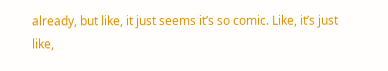already, but like, it just seems it’s so comic. Like, it’s just like,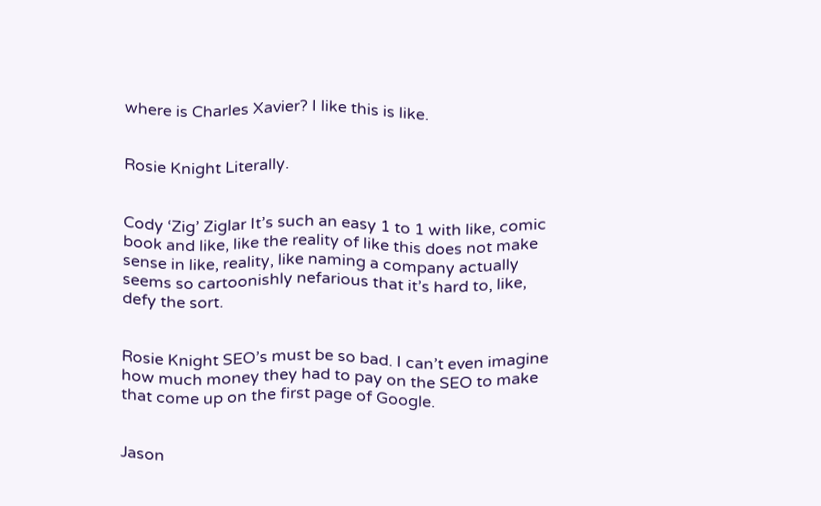where is Charles Xavier? I like this is like.


Rosie Knight Literally.


Cody ‘Zig’ Ziglar It’s such an easy 1 to 1 with like, comic book and like, like the reality of like this does not make sense in like, reality, like naming a company actually seems so cartoonishly nefarious that it’s hard to, like, defy the sort.


Rosie Knight SEO’s must be so bad. I can’t even imagine how much money they had to pay on the SEO to make that come up on the first page of Google.


Jason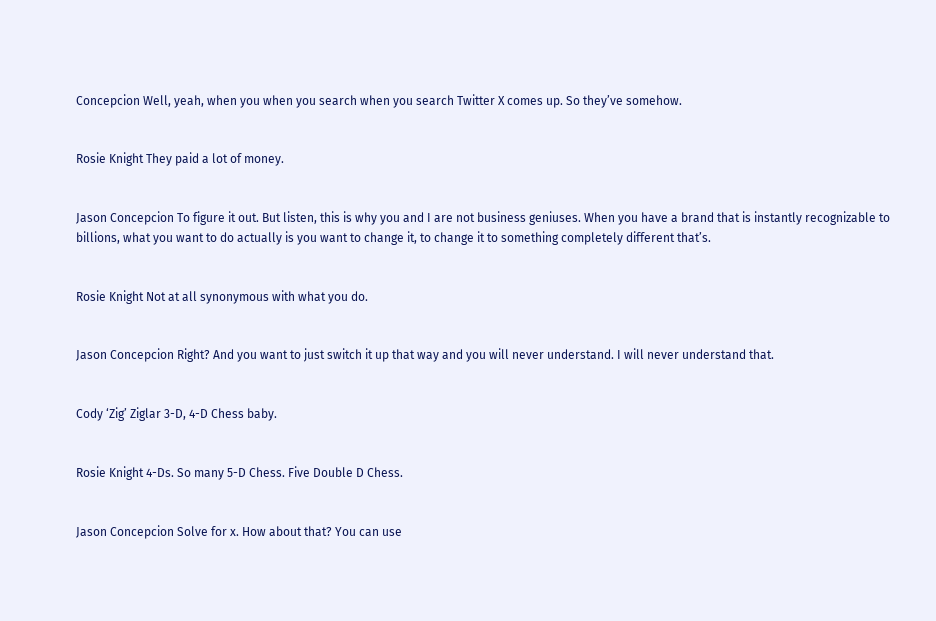Concepcion Well, yeah, when you when you search when you search Twitter X comes up. So they’ve somehow.


Rosie Knight They paid a lot of money.


Jason Concepcion To figure it out. But listen, this is why you and I are not business geniuses. When you have a brand that is instantly recognizable to billions, what you want to do actually is you want to change it, to change it to something completely different that’s.


Rosie Knight Not at all synonymous with what you do.


Jason Concepcion Right? And you want to just switch it up that way and you will never understand. I will never understand that.


Cody ‘Zig’ Ziglar 3-D, 4-D Chess baby.


Rosie Knight 4-Ds. So many 5-D Chess. Five Double D Chess.


Jason Concepcion Solve for x. How about that? You can use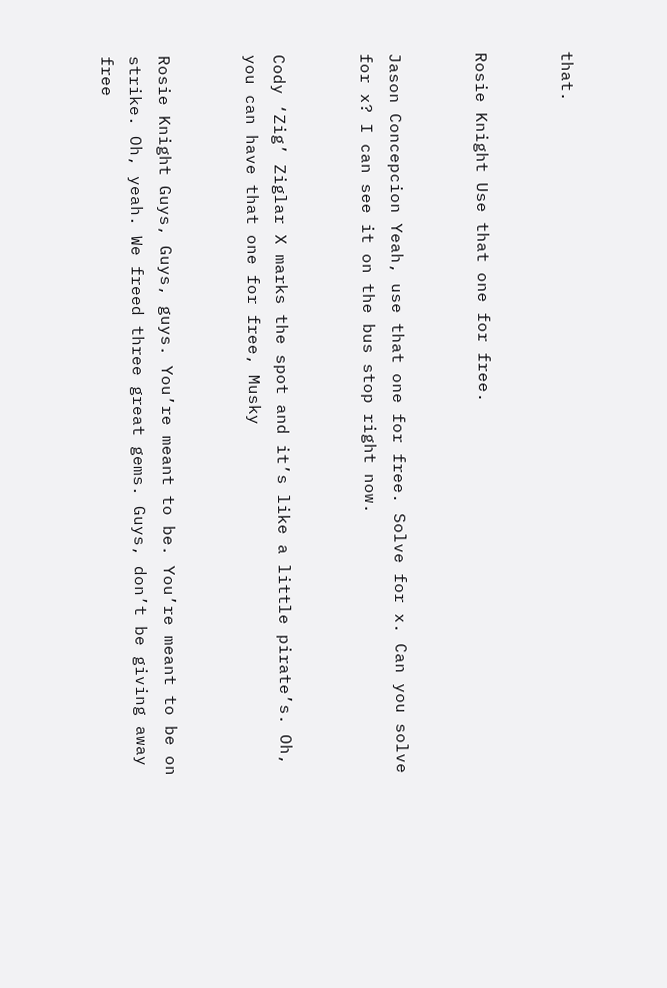that.


Rosie Knight Use that one for free.


Jason Concepcion Yeah, use that one for free. Solve for x. Can you solve for x? I can see it on the bus stop right now.


Cody ‘Zig’ Ziglar X marks the spot and it’s like a little pirate’s. Oh, you can have that one for free, Musky


Rosie Knight Guys, Guys, guys. You’re meant to be. You’re meant to be on strike. Oh, yeah. We freed three great gems. Guys, don’t be giving away free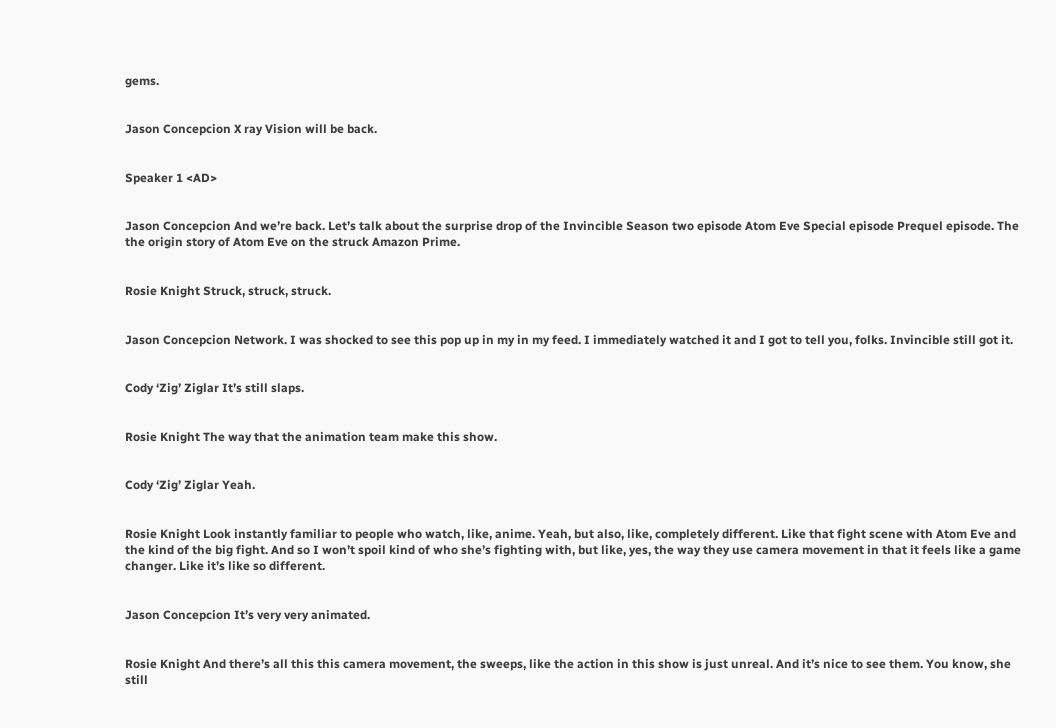gems.


Jason Concepcion X ray Vision will be back.


Speaker 1 <AD>


Jason Concepcion And we’re back. Let’s talk about the surprise drop of the Invincible Season two episode Atom Eve Special episode Prequel episode. The the origin story of Atom Eve on the struck Amazon Prime.


Rosie Knight Struck, struck, struck.


Jason Concepcion Network. I was shocked to see this pop up in my in my feed. I immediately watched it and I got to tell you, folks. Invincible still got it.


Cody ‘Zig’ Ziglar It’s still slaps.


Rosie Knight The way that the animation team make this show.


Cody ‘Zig’ Ziglar Yeah.


Rosie Knight Look instantly familiar to people who watch, like, anime. Yeah, but also, like, completely different. Like that fight scene with Atom Eve and the kind of the big fight. And so I won’t spoil kind of who she’s fighting with, but like, yes, the way they use camera movement in that it feels like a game changer. Like it’s like so different.


Jason Concepcion It’s very very animated.


Rosie Knight And there’s all this this camera movement, the sweeps, like the action in this show is just unreal. And it’s nice to see them. You know, she still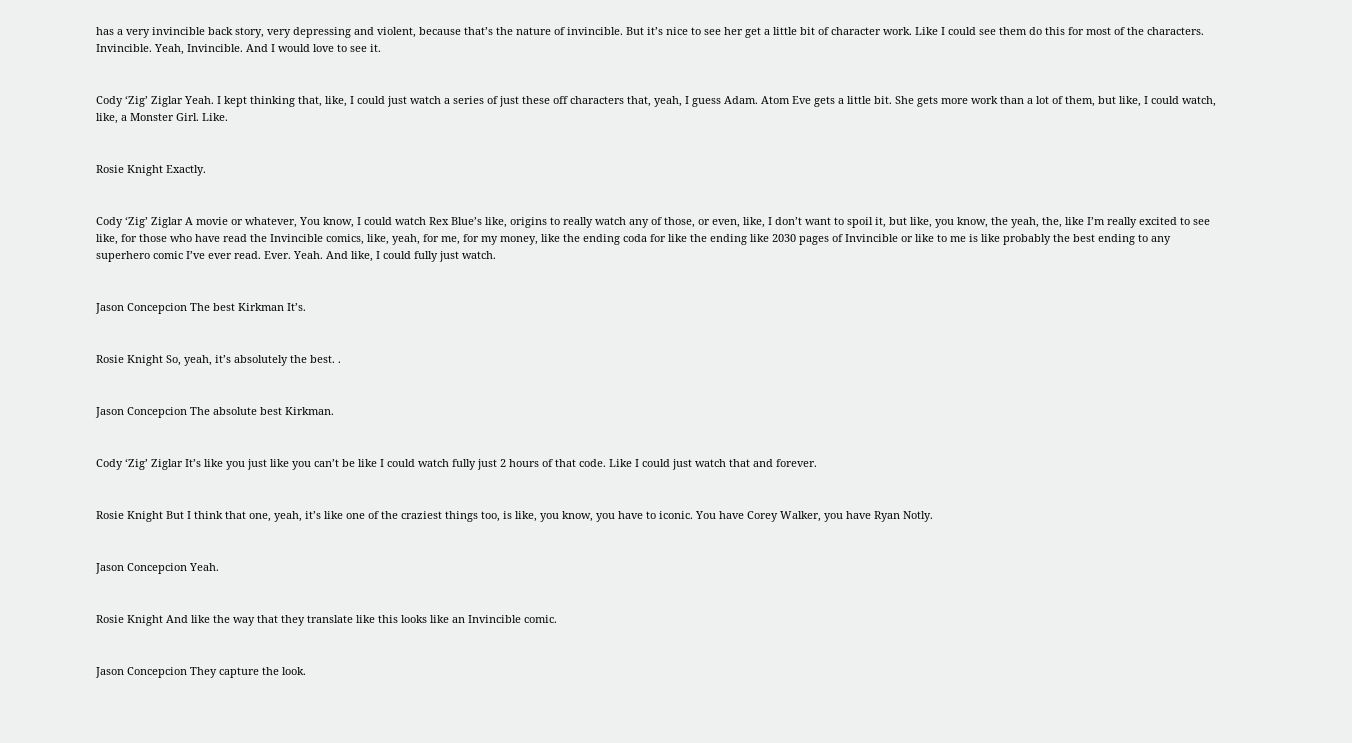has a very invincible back story, very depressing and violent, because that’s the nature of invincible. But it’s nice to see her get a little bit of character work. Like I could see them do this for most of the characters. Invincible. Yeah, Invincible. And I would love to see it.


Cody ‘Zig’ Ziglar Yeah. I kept thinking that, like, I could just watch a series of just these off characters that, yeah, I guess Adam. Atom Eve gets a little bit. She gets more work than a lot of them, but like, I could watch, like, a Monster Girl. Like.


Rosie Knight Exactly.


Cody ‘Zig’ Ziglar A movie or whatever, You know, I could watch Rex Blue’s like, origins to really watch any of those, or even, like, I don’t want to spoil it, but like, you know, the yeah, the, like I’m really excited to see like, for those who have read the Invincible comics, like, yeah, for me, for my money, like the ending coda for like the ending like 2030 pages of Invincible or like to me is like probably the best ending to any superhero comic I’ve ever read. Ever. Yeah. And like, I could fully just watch.


Jason Concepcion The best Kirkman It’s.


Rosie Knight So, yeah, it’s absolutely the best. .


Jason Concepcion The absolute best Kirkman.


Cody ‘Zig’ Ziglar It’s like you just like you can’t be like I could watch fully just 2 hours of that code. Like I could just watch that and forever.


Rosie Knight But I think that one, yeah, it’s like one of the craziest things too, is like, you know, you have to iconic. You have Corey Walker, you have Ryan Notly.


Jason Concepcion Yeah.


Rosie Knight And like the way that they translate like this looks like an Invincible comic.


Jason Concepcion They capture the look.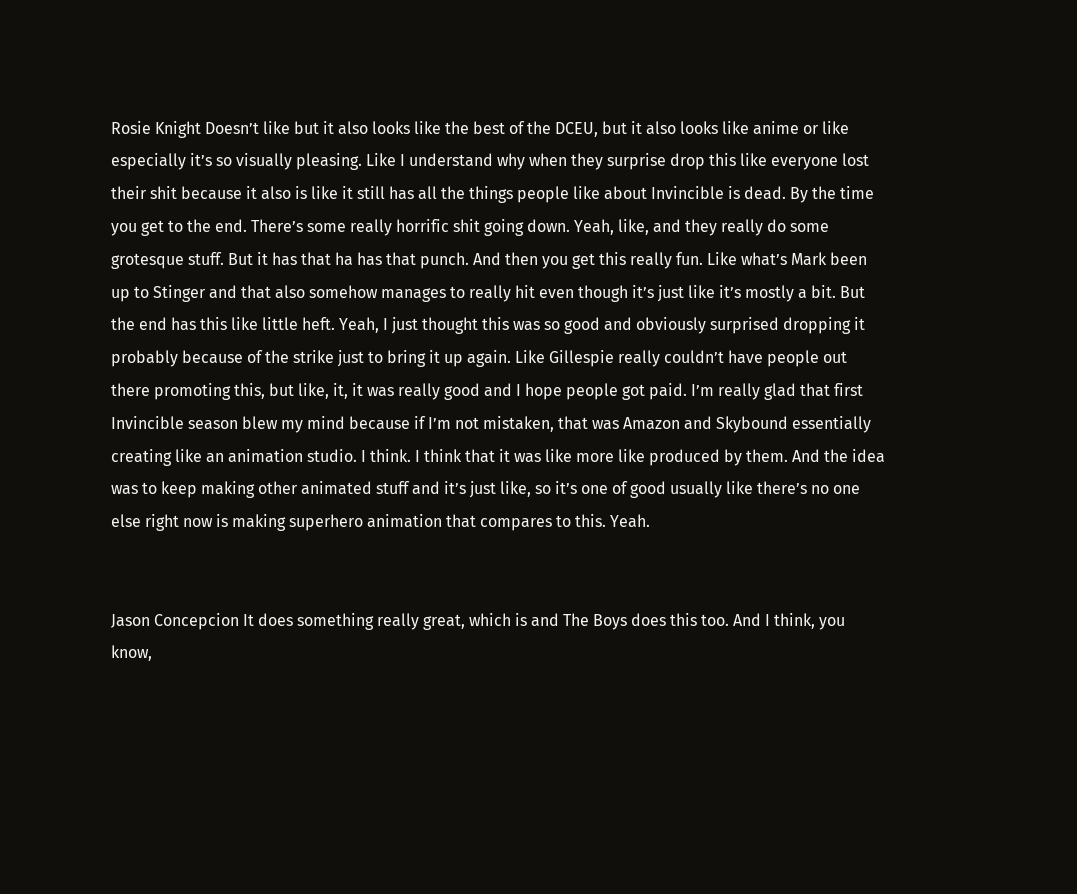Rosie Knight Doesn’t like but it also looks like the best of the DCEU, but it also looks like anime or like especially it’s so visually pleasing. Like I understand why when they surprise drop this like everyone lost their shit because it also is like it still has all the things people like about Invincible is dead. By the time you get to the end. There’s some really horrific shit going down. Yeah, like, and they really do some grotesque stuff. But it has that ha has that punch. And then you get this really fun. Like what’s Mark been up to Stinger and that also somehow manages to really hit even though it’s just like it’s mostly a bit. But the end has this like little heft. Yeah, I just thought this was so good and obviously surprised dropping it probably because of the strike just to bring it up again. Like Gillespie really couldn’t have people out there promoting this, but like, it, it was really good and I hope people got paid. I’m really glad that first Invincible season blew my mind because if I’m not mistaken, that was Amazon and Skybound essentially creating like an animation studio. I think. I think that it was like more like produced by them. And the idea was to keep making other animated stuff and it’s just like, so it’s one of good usually like there’s no one else right now is making superhero animation that compares to this. Yeah.


Jason Concepcion It does something really great, which is and The Boys does this too. And I think, you know,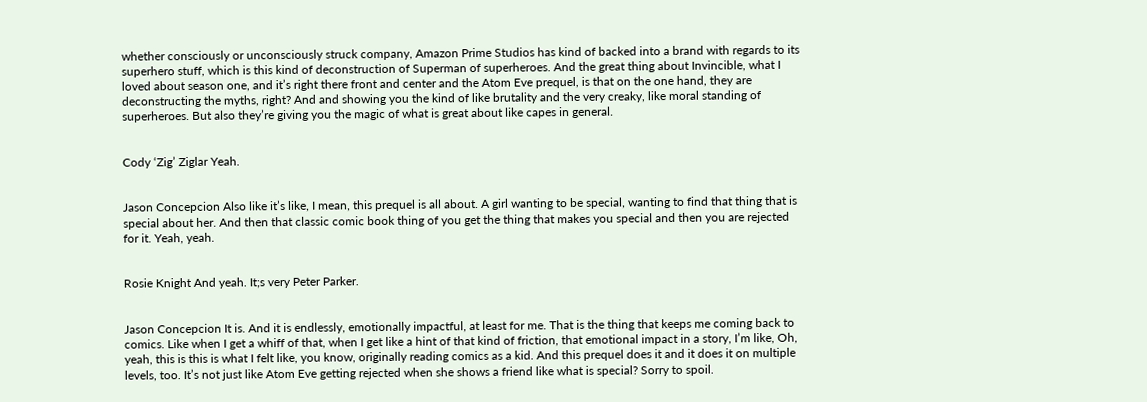whether consciously or unconsciously struck company, Amazon Prime Studios has kind of backed into a brand with regards to its superhero stuff, which is this kind of deconstruction of Superman of superheroes. And the great thing about Invincible, what I loved about season one, and it’s right there front and center and the Atom Eve prequel, is that on the one hand, they are deconstructing the myths, right? And and showing you the kind of like brutality and the very creaky, like moral standing of superheroes. But also they’re giving you the magic of what is great about like capes in general.


Cody ‘Zig’ Ziglar Yeah.


Jason Concepcion Also like it’s like, I mean, this prequel is all about. A girl wanting to be special, wanting to find that thing that is special about her. And then that classic comic book thing of you get the thing that makes you special and then you are rejected for it. Yeah, yeah.


Rosie Knight And yeah. It;s very Peter Parker.


Jason Concepcion It is. And it is endlessly, emotionally impactful, at least for me. That is the thing that keeps me coming back to comics. Like when I get a whiff of that, when I get like a hint of that kind of friction, that emotional impact in a story, I’m like, Oh, yeah, this is this is what I felt like, you know, originally reading comics as a kid. And this prequel does it and it does it on multiple levels, too. It’s not just like Atom Eve getting rejected when she shows a friend like what is special? Sorry to spoil.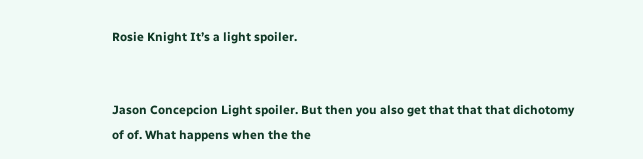Rosie Knight It’s a light spoiler.


Jason Concepcion Light spoiler. But then you also get that that that dichotomy of of. What happens when the the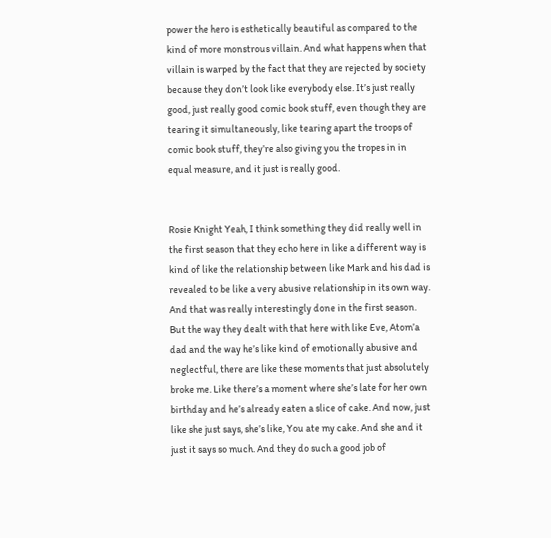power the hero is esthetically beautiful as compared to the kind of more monstrous villain. And what happens when that villain is warped by the fact that they are rejected by society because they don’t look like everybody else. It’s just really good, just really good comic book stuff, even though they are tearing it simultaneously, like tearing apart the troops of comic book stuff, they’re also giving you the tropes in in equal measure, and it just is really good.


Rosie Knight Yeah, I think something they did really well in the first season that they echo here in like a different way is kind of like the relationship between like Mark and his dad is revealed to be like a very abusive relationship in its own way. And that was really interestingly done in the first season. But the way they dealt with that here with like Eve, Atom’a dad and the way he’s like kind of emotionally abusive and neglectful, there are like these moments that just absolutely broke me. Like there’s a moment where she’s late for her own birthday and he’s already eaten a slice of cake. And now, just like she just says, she’s like, You ate my cake. And she and it just it says so much. And they do such a good job of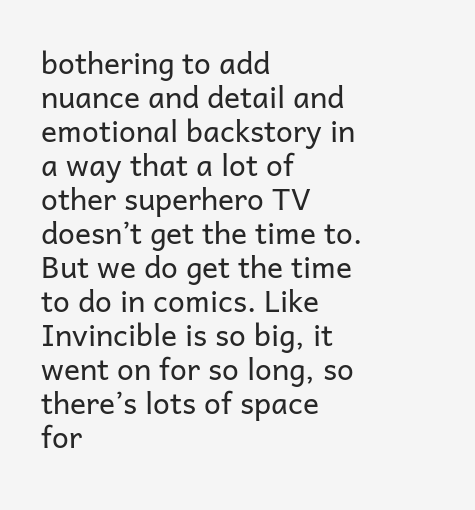bothering to add nuance and detail and emotional backstory in a way that a lot of other superhero TV doesn’t get the time to. But we do get the time to do in comics. Like Invincible is so big, it went on for so long, so there’s lots of space for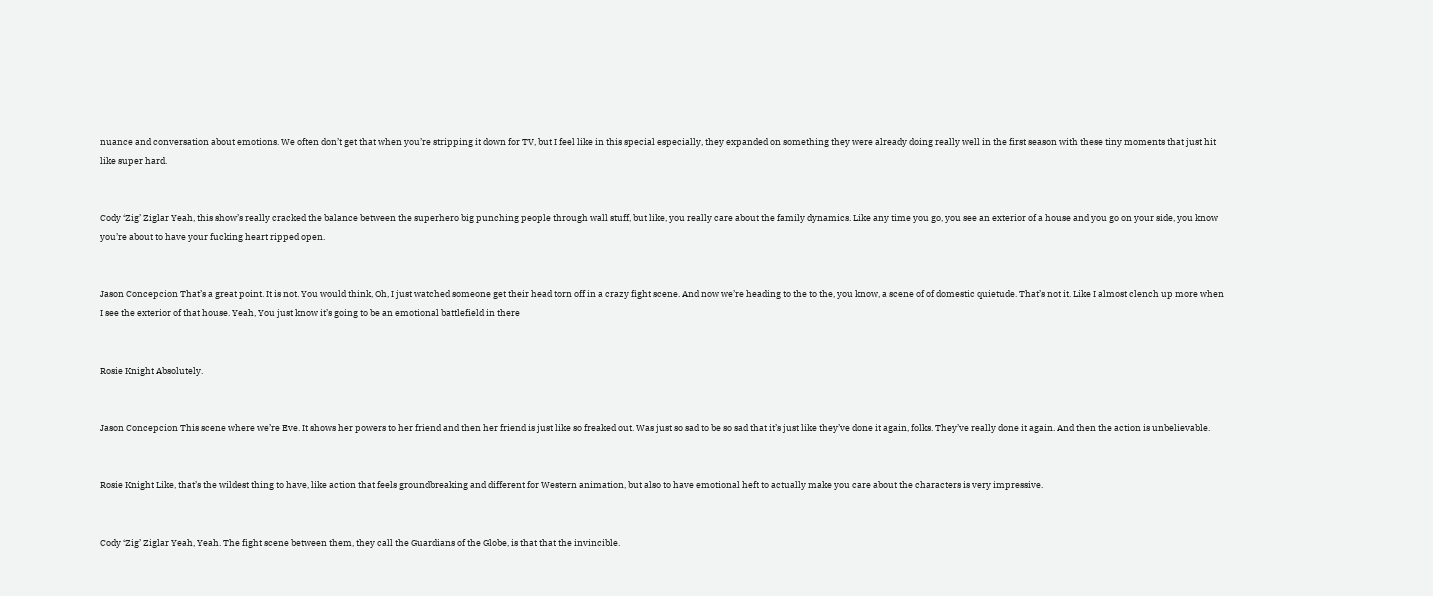nuance and conversation about emotions. We often don’t get that when you’re stripping it down for TV, but I feel like in this special especially, they expanded on something they were already doing really well in the first season with these tiny moments that just hit like super hard.


Cody ‘Zig’ Ziglar Yeah, this show’s really cracked the balance between the superhero big punching people through wall stuff, but like, you really care about the family dynamics. Like any time you go, you see an exterior of a house and you go on your side, you know you’re about to have your fucking heart ripped open.


Jason Concepcion That’s a great point. It is not. You would think, Oh, I just watched someone get their head torn off in a crazy fight scene. And now we’re heading to the to the, you know, a scene of of domestic quietude. That’s not it. Like I almost clench up more when I see the exterior of that house. Yeah, You just know it’s going to be an emotional battlefield in there


Rosie Knight Absolutely.


Jason Concepcion This scene where we’re Eve. It shows her powers to her friend and then her friend is just like so freaked out. Was just so sad to be so sad that it’s just like they’ve done it again, folks. They’ve really done it again. And then the action is unbelievable.


Rosie Knight Like, that’s the wildest thing to have, like action that feels groundbreaking and different for Western animation, but also to have emotional heft to actually make you care about the characters is very impressive.


Cody ‘Zig’ Ziglar Yeah, Yeah. The fight scene between them, they call the Guardians of the Globe, is that that the invincible.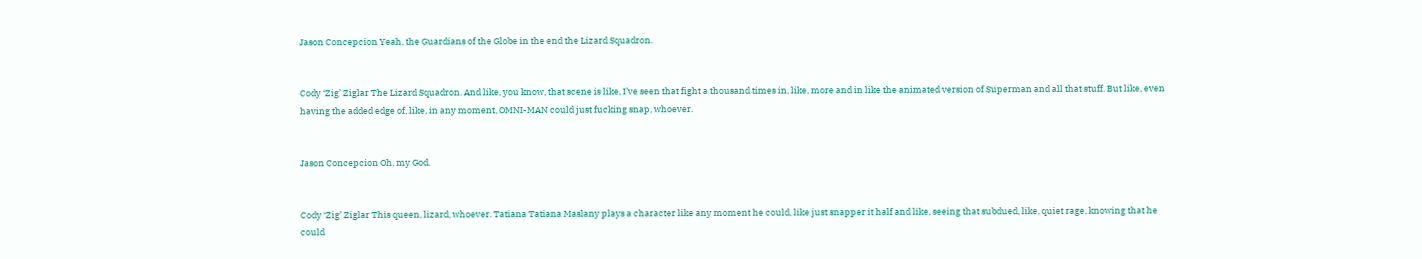Jason Concepcion Yeah, the Guardians of the Globe in the end the Lizard Squadron.


Cody ‘Zig’ Ziglar The Lizard Squadron. And like, you know, that scene is like, I’ve seen that fight a thousand times in, like, more and in like the animated version of Superman and all that stuff. But like, even having the added edge of, like, in any moment, OMNI-MAN could just fucking snap, whoever.


Jason Concepcion Oh, my God.


Cody ‘Zig’ Ziglar This queen, lizard, whoever. Tatiana Tatiana Maslany plays a character like any moment he could, like just snapper it half and like, seeing that subdued, like, quiet rage, knowing that he could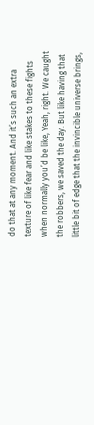do that at any moment. And it’s such an extra texture of like fear and like stakes to these fights when normally you’d be like, Yeah, right. We caught the robbers, we saved the day. But like having that little bit of edge that the invincible universe brings,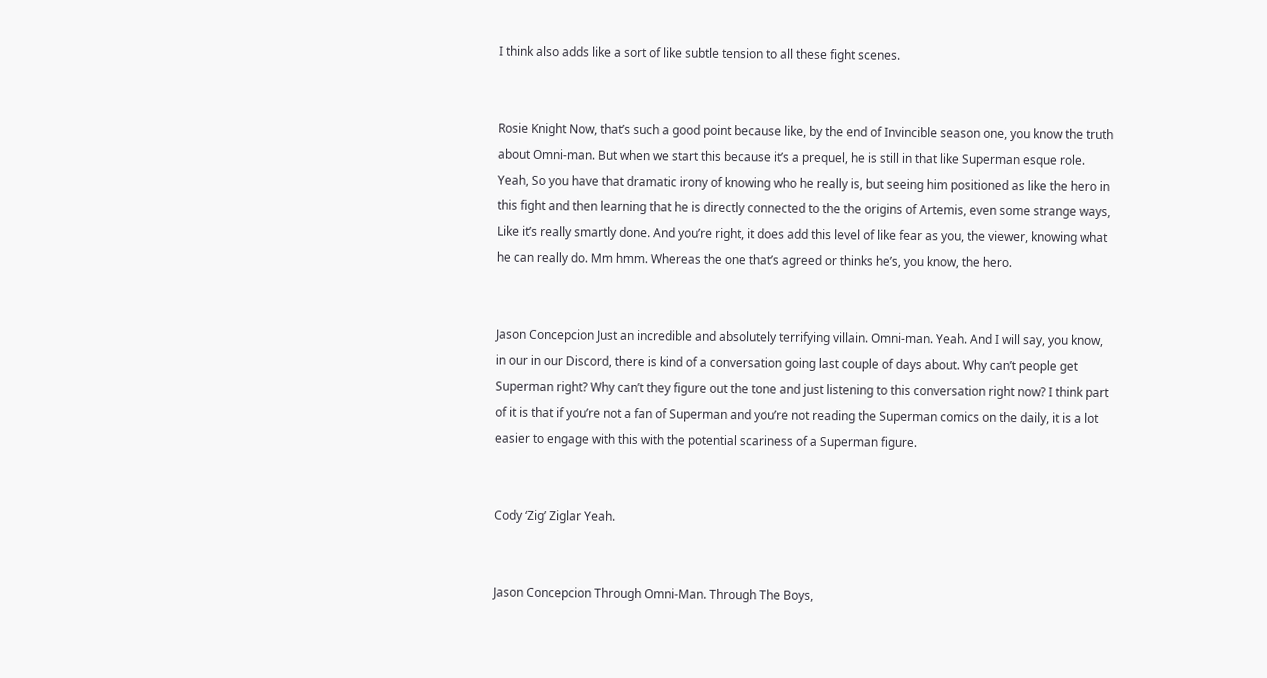I think also adds like a sort of like subtle tension to all these fight scenes.


Rosie Knight Now, that’s such a good point because like, by the end of Invincible season one, you know the truth about Omni-man. But when we start this because it’s a prequel, he is still in that like Superman esque role. Yeah, So you have that dramatic irony of knowing who he really is, but seeing him positioned as like the hero in this fight and then learning that he is directly connected to the the origins of Artemis, even some strange ways, Like it’s really smartly done. And you’re right, it does add this level of like fear as you, the viewer, knowing what he can really do. Mm hmm. Whereas the one that’s agreed or thinks he’s, you know, the hero.


Jason Concepcion Just an incredible and absolutely terrifying villain. Omni-man. Yeah. And I will say, you know, in our in our Discord, there is kind of a conversation going last couple of days about. Why can’t people get Superman right? Why can’t they figure out the tone and just listening to this conversation right now? I think part of it is that if you’re not a fan of Superman and you’re not reading the Superman comics on the daily, it is a lot easier to engage with this with the potential scariness of a Superman figure.


Cody ‘Zig’ Ziglar Yeah.


Jason Concepcion Through Omni-Man. Through The Boys,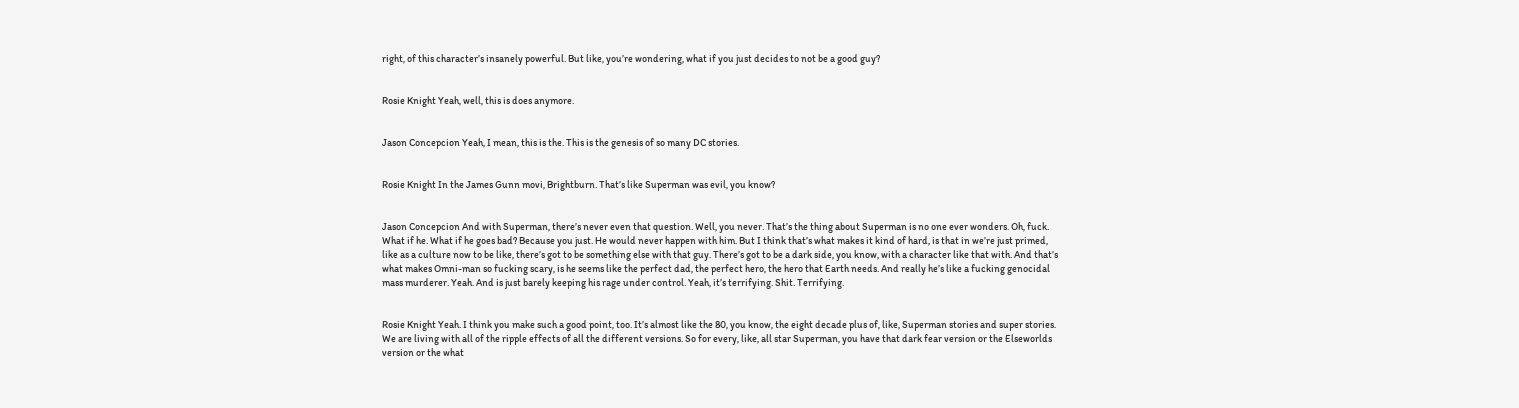right, of this character’s insanely powerful. But like, you’re wondering, what if you just decides to not be a good guy?


Rosie Knight Yeah, well, this is does anymore.


Jason Concepcion Yeah, I mean, this is the. This is the genesis of so many DC stories.


Rosie Knight In the James Gunn movi, Brightburn. That’s like Superman was evil, you know?


Jason Concepcion And with Superman, there’s never even that question. Well, you never. That’s the thing about Superman is no one ever wonders. Oh, fuck. What if he. What if he goes bad? Because you just. He would never happen with him. But I think that’s what makes it kind of hard, is that in we’re just primed, like as a culture now to be like, there’s got to be something else with that guy. There’s got to be a dark side, you know, with a character like that with. And that’s what makes Omni-man so fucking scary, is he seems like the perfect dad, the perfect hero, the hero that Earth needs. And really he’s like a fucking genocidal mass murderer. Yeah. And is just barely keeping his rage under control. Yeah, it’s terrifying. Shit. Terrifying.


Rosie Knight Yeah. I think you make such a good point, too. It’s almost like the 80, you know, the eight decade plus of, like, Superman stories and super stories. We are living with all of the ripple effects of all the different versions. So for every, like, all star Superman, you have that dark fear version or the Elseworlds version or the what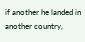if another he landed in another country,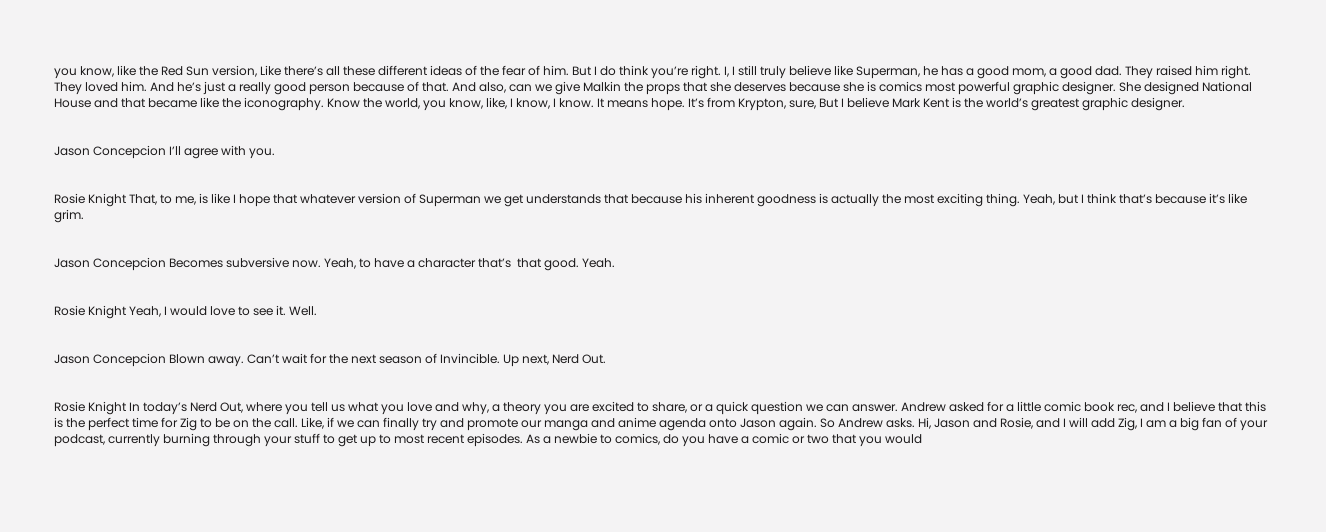you know, like the Red Sun version, Like there’s all these different ideas of the fear of him. But I do think you’re right. I, I still truly believe like Superman, he has a good mom, a good dad. They raised him right. They loved him. And he’s just a really good person because of that. And also, can we give Malkin the props that she deserves because she is comics most powerful graphic designer. She designed National House and that became like the iconography. Know the world, you know, like, I know, I know. It means hope. It’s from Krypton, sure, But I believe Mark Kent is the world’s greatest graphic designer.


Jason Concepcion I’ll agree with you.


Rosie Knight That, to me, is like I hope that whatever version of Superman we get understands that because his inherent goodness is actually the most exciting thing. Yeah, but I think that’s because it’s like grim.


Jason Concepcion Becomes subversive now. Yeah, to have a character that’s  that good. Yeah.


Rosie Knight Yeah, I would love to see it. Well.


Jason Concepcion Blown away. Can’t wait for the next season of Invincible. Up next, Nerd Out.


Rosie Knight In today’s Nerd Out, where you tell us what you love and why, a theory you are excited to share, or a quick question we can answer. Andrew asked for a little comic book rec, and I believe that this is the perfect time for Zig to be on the call. Like, if we can finally try and promote our manga and anime agenda onto Jason again. So Andrew asks. Hi, Jason and Rosie, and I will add Zig, I am a big fan of your podcast, currently burning through your stuff to get up to most recent episodes. As a newbie to comics, do you have a comic or two that you would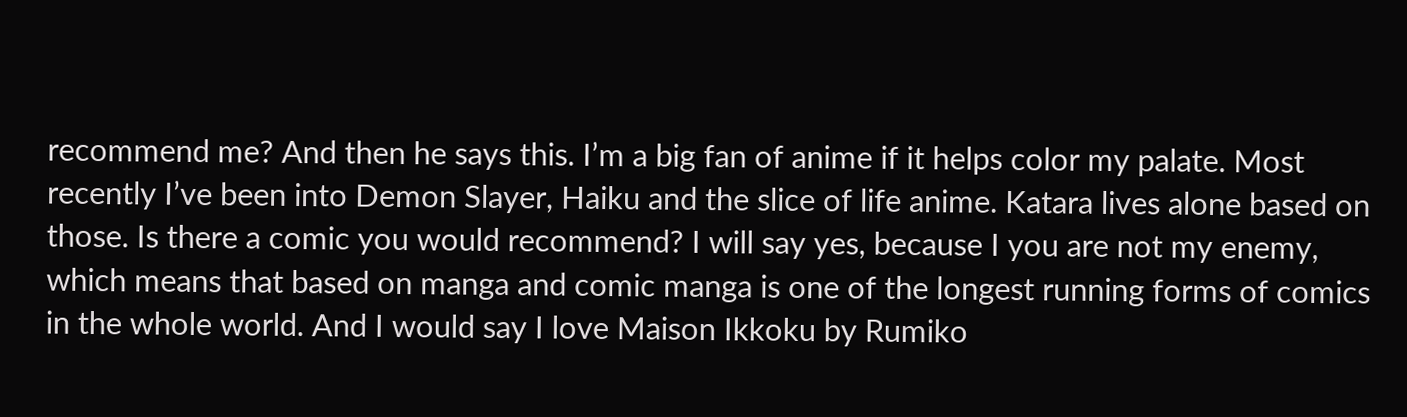recommend me? And then he says this. I’m a big fan of anime if it helps color my palate. Most recently I’ve been into Demon Slayer, Haiku and the slice of life anime. Katara lives alone based on those. Is there a comic you would recommend? I will say yes, because I you are not my enemy, which means that based on manga and comic manga is one of the longest running forms of comics in the whole world. And I would say I love Maison Ikkoku by Rumiko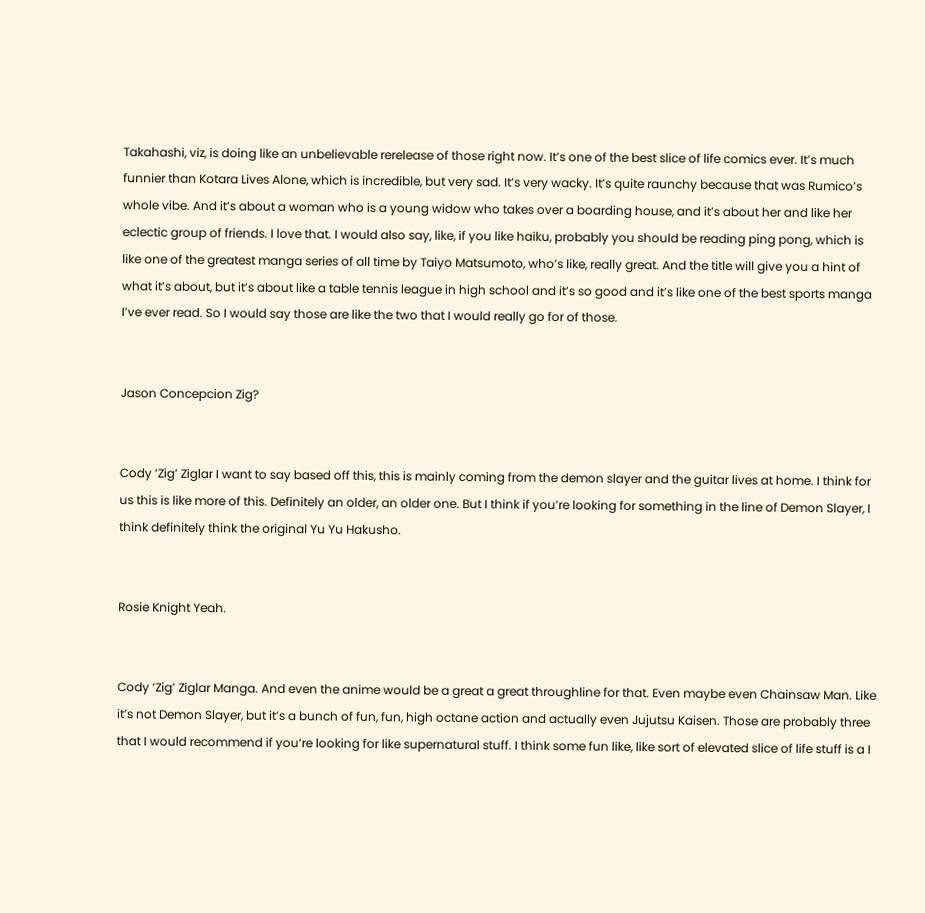Takahashi, viz, is doing like an unbelievable rerelease of those right now. It’s one of the best slice of life comics ever. It’s much funnier than Kotara Lives Alone, which is incredible, but very sad. It’s very wacky. It’s quite raunchy because that was Rumico’s whole vibe. And it’s about a woman who is a young widow who takes over a boarding house, and it’s about her and like her eclectic group of friends. I love that. I would also say, like, if you like haiku, probably you should be reading ping pong, which is like one of the greatest manga series of all time by Taiyo Matsumoto, who’s like, really great. And the title will give you a hint of what it’s about, but it’s about like a table tennis league in high school and it’s so good and it’s like one of the best sports manga I’ve ever read. So I would say those are like the two that I would really go for of those.


Jason Concepcion Zig?


Cody ‘Zig’ Ziglar I want to say based off this, this is mainly coming from the demon slayer and the guitar lives at home. I think for us this is like more of this. Definitely an older, an older one. But I think if you’re looking for something in the line of Demon Slayer, I think definitely think the original Yu Yu Hakusho.


Rosie Knight Yeah.


Cody ‘Zig’ Ziglar Manga. And even the anime would be a great a great throughline for that. Even maybe even Chainsaw Man. Like it’s not Demon Slayer, but it’s a bunch of fun, fun, high octane action and actually even Jujutsu Kaisen. Those are probably three that I would recommend if you’re looking for like supernatural stuff. I think some fun like, like sort of elevated slice of life stuff is a I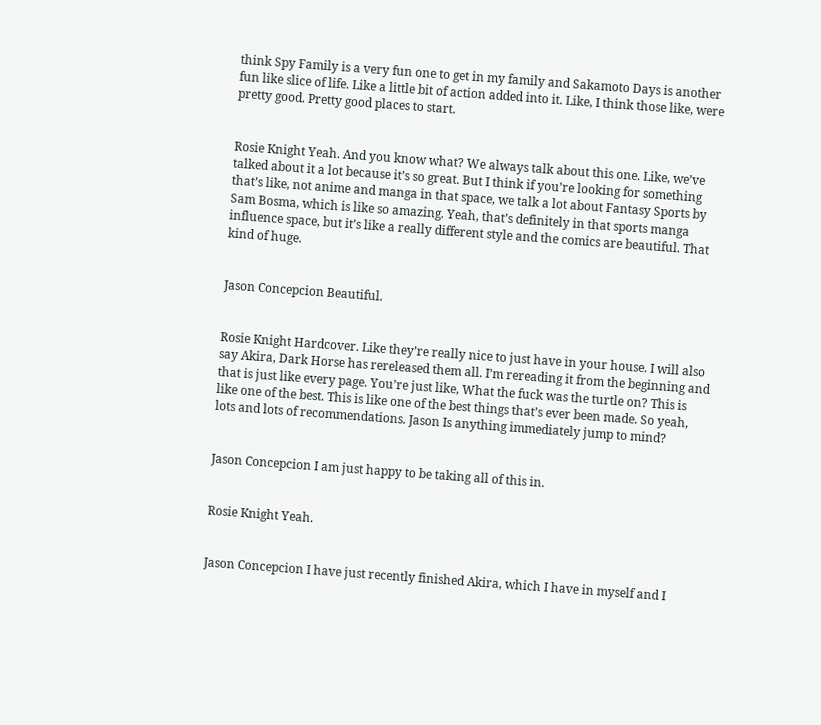think Spy Family is a very fun one to get in my family and Sakamoto Days is another fun like slice of life. Like a little bit of action added into it. Like, I think those like, were pretty good. Pretty good places to start.


Rosie Knight Yeah. And you know what? We always talk about this one. Like, we’ve talked about it a lot because it’s so great. But I think if you’re looking for something that’s like, not anime and manga in that space, we talk a lot about Fantasy Sports by Sam Bosma, which is like so amazing. Yeah, that’s definitely in that sports manga influence space, but it’s like a really different style and the comics are beautiful. That kind of huge.


Jason Concepcion Beautiful.


Rosie Knight Hardcover. Like they’re really nice to just have in your house. I will also say Akira, Dark Horse has rereleased them all. I’m rereading it from the beginning and that is just like every page. You’re just like, What the fuck was the turtle on? This is like one of the best. This is like one of the best things that’s ever been made. So yeah, lots and lots of recommendations. Jason Is anything immediately jump to mind?


Jason Concepcion I am just happy to be taking all of this in.


Rosie Knight Yeah.


Jason Concepcion I have just recently finished Akira, which I have in myself and I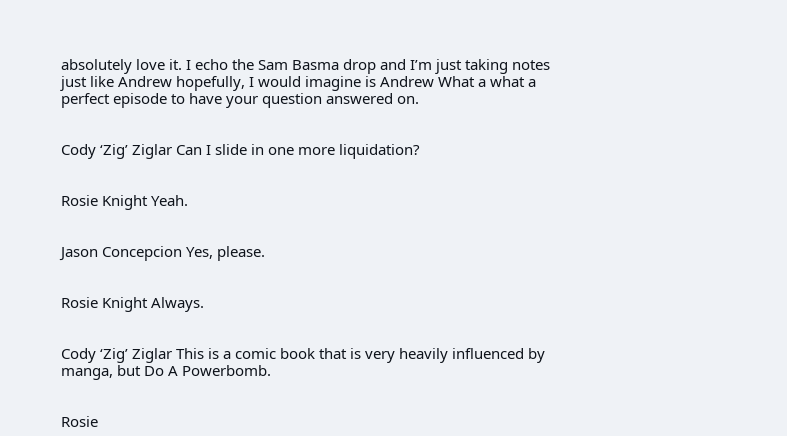absolutely love it. I echo the Sam Basma drop and I’m just taking notes just like Andrew hopefully, I would imagine is Andrew What a what a perfect episode to have your question answered on.


Cody ‘Zig’ Ziglar Can I slide in one more liquidation?


Rosie Knight Yeah.


Jason Concepcion Yes, please.


Rosie Knight Always.


Cody ‘Zig’ Ziglar This is a comic book that is very heavily influenced by manga, but Do A Powerbomb.


Rosie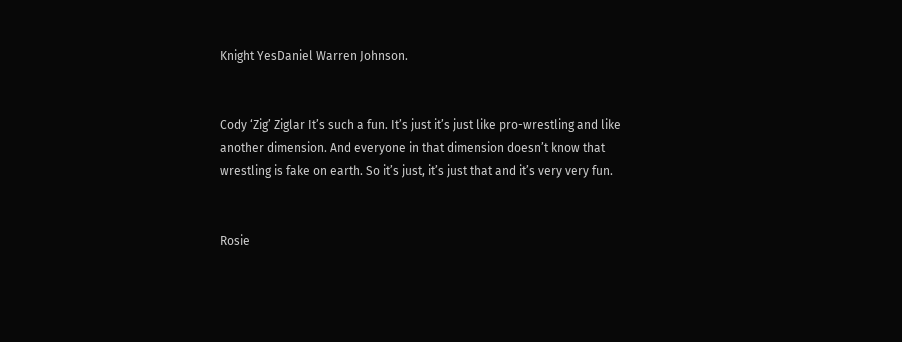Knight YesDaniel Warren Johnson.


Cody ‘Zig’ Ziglar It’s such a fun. It’s just it’s just like pro-wrestling and like another dimension. And everyone in that dimension doesn’t know that wrestling is fake on earth. So it’s just, it’s just that and it’s very very fun.


Rosie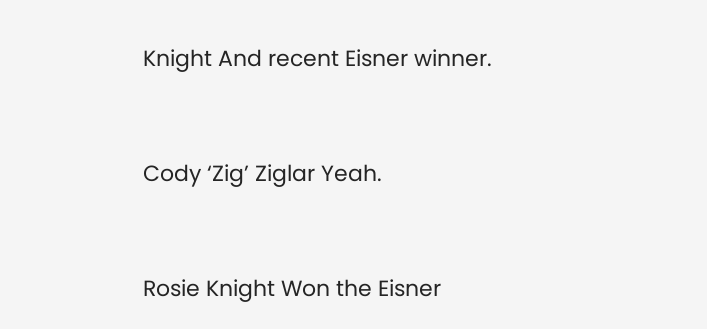Knight And recent Eisner winner.


Cody ‘Zig’ Ziglar Yeah.


Rosie Knight Won the Eisner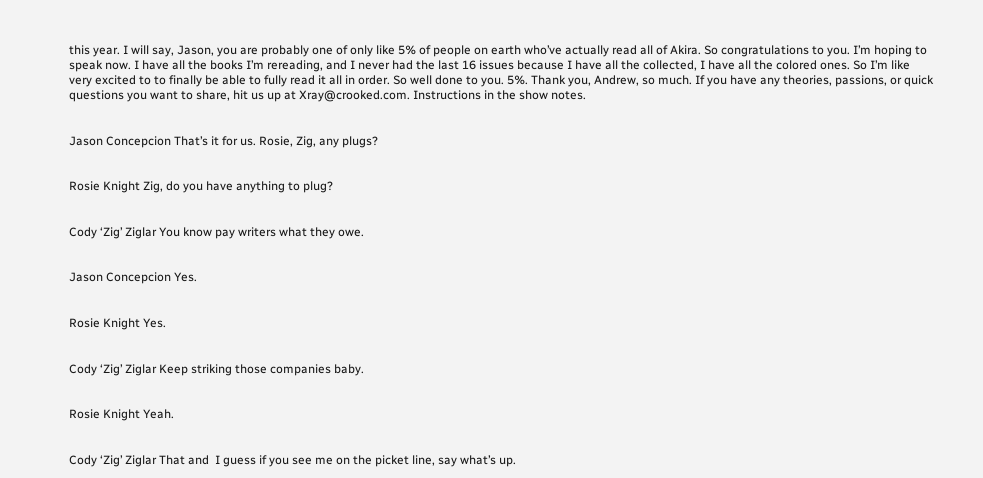this year. I will say, Jason, you are probably one of only like 5% of people on earth who’ve actually read all of Akira. So congratulations to you. I’m hoping to speak now. I have all the books I’m rereading, and I never had the last 16 issues because I have all the collected, I have all the colored ones. So I’m like very excited to to finally be able to fully read it all in order. So well done to you. 5%. Thank you, Andrew, so much. If you have any theories, passions, or quick questions you want to share, hit us up at Xray@crooked.com. Instructions in the show notes.


Jason Concepcion That’s it for us. Rosie, Zig, any plugs?


Rosie Knight Zig, do you have anything to plug?


Cody ‘Zig’ Ziglar You know pay writers what they owe.


Jason Concepcion Yes.


Rosie Knight Yes.


Cody ‘Zig’ Ziglar Keep striking those companies baby.


Rosie Knight Yeah.


Cody ‘Zig’ Ziglar That and  I guess if you see me on the picket line, say what’s up.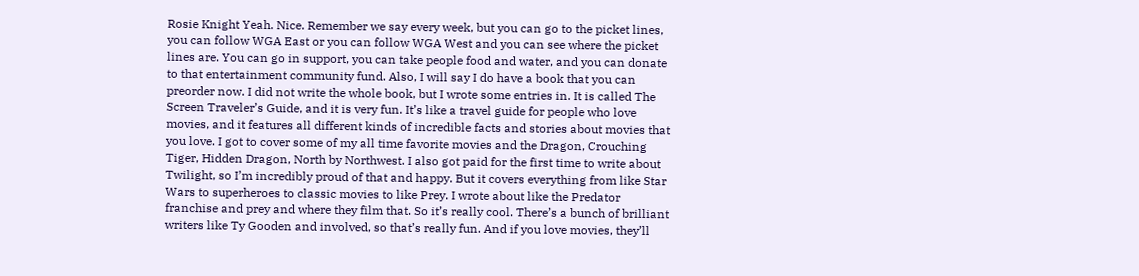Rosie Knight Yeah. Nice. Remember we say every week, but you can go to the picket lines, you can follow WGA East or you can follow WGA West and you can see where the picket lines are. You can go in support, you can take people food and water, and you can donate to that entertainment community fund. Also, I will say I do have a book that you can preorder now. I did not write the whole book, but I wrote some entries in. It is called The Screen Traveler’s Guide, and it is very fun. It’s like a travel guide for people who love movies, and it features all different kinds of incredible facts and stories about movies that you love. I got to cover some of my all time favorite movies and the Dragon, Crouching Tiger, Hidden Dragon, North by Northwest. I also got paid for the first time to write about Twilight, so I’m incredibly proud of that and happy. But it covers everything from like Star Wars to superheroes to classic movies to like Prey. I wrote about like the Predator franchise and prey and where they film that. So it’s really cool. There’s a bunch of brilliant writers like Ty Gooden and involved, so that’s really fun. And if you love movies, they’ll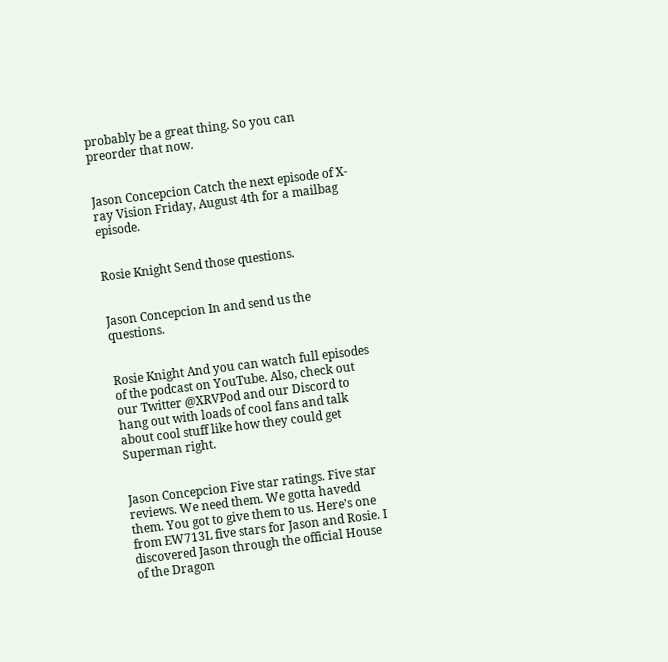probably be a great thing. So you can preorder that now.


Jason Concepcion Catch the next episode of X-ray Vision Friday, August 4th for a mailbag episode.


Rosie Knight Send those questions.


Jason Concepcion In and send us the questions.


Rosie Knight And you can watch full episodes of the podcast on YouTube. Also, check out our Twitter @XRVPod and our Discord to hang out with loads of cool fans and talk about cool stuff like how they could get Superman right.


Jason Concepcion Five star ratings. Five star reviews. We need them. We gotta havedd them. You got to give them to us. Here’s one from EW713L five stars for Jason and Rosie. I discovered Jason through the official House of the Dragon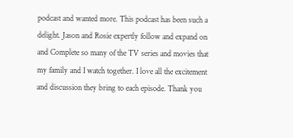podcast and wanted more. This podcast has been such a delight. Jason and Rosie expertly follow and expand on and Complete so many of the TV series and movies that my family and I watch together. I love all the excitement and discussion they bring to each episode. Thank you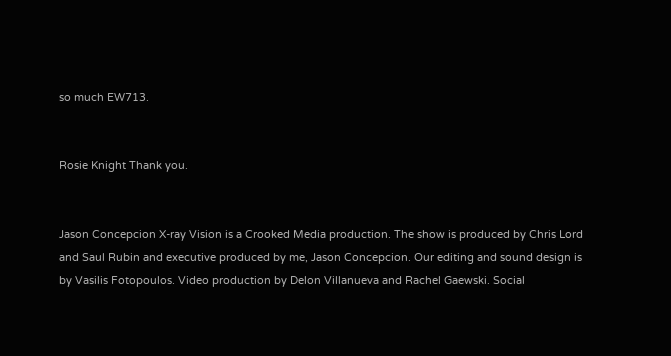so much EW713.


Rosie Knight Thank you.


Jason Concepcion X-ray Vision is a Crooked Media production. The show is produced by Chris Lord and Saul Rubin and executive produced by me, Jason Concepcion. Our editing and sound design is by Vasilis Fotopoulos. Video production by Delon Villanueva and Rachel Gaewski. Social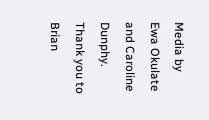Media by Ewa Okulate and Caroline Dunphy. Thank you to Brian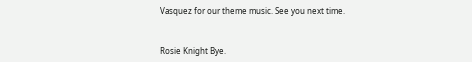Vasquez for our theme music. See you next time.


Rosie Knight Bye.